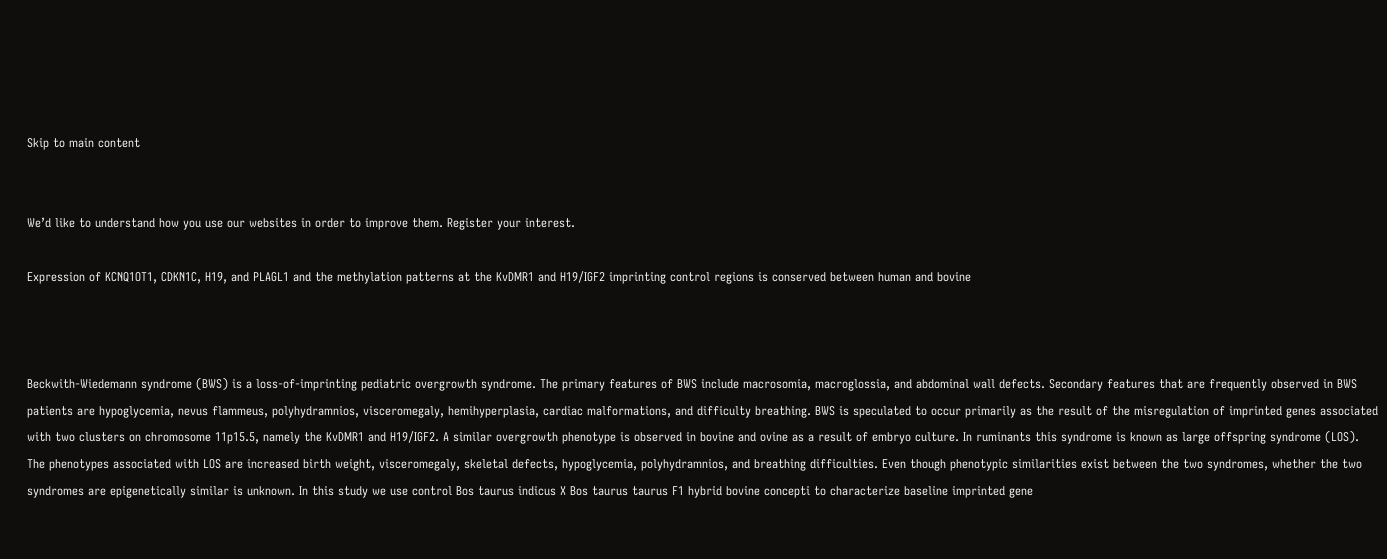Skip to main content


We’d like to understand how you use our websites in order to improve them. Register your interest.

Expression of KCNQ1OT1, CDKN1C, H19, and PLAGL1 and the methylation patterns at the KvDMR1 and H19/IGF2 imprinting control regions is conserved between human and bovine



Beckwith-Wiedemann syndrome (BWS) is a loss-of-imprinting pediatric overgrowth syndrome. The primary features of BWS include macrosomia, macroglossia, and abdominal wall defects. Secondary features that are frequently observed in BWS patients are hypoglycemia, nevus flammeus, polyhydramnios, visceromegaly, hemihyperplasia, cardiac malformations, and difficulty breathing. BWS is speculated to occur primarily as the result of the misregulation of imprinted genes associated with two clusters on chromosome 11p15.5, namely the KvDMR1 and H19/IGF2. A similar overgrowth phenotype is observed in bovine and ovine as a result of embryo culture. In ruminants this syndrome is known as large offspring syndrome (LOS). The phenotypes associated with LOS are increased birth weight, visceromegaly, skeletal defects, hypoglycemia, polyhydramnios, and breathing difficulties. Even though phenotypic similarities exist between the two syndromes, whether the two syndromes are epigenetically similar is unknown. In this study we use control Bos taurus indicus X Bos taurus taurus F1 hybrid bovine concepti to characterize baseline imprinted gene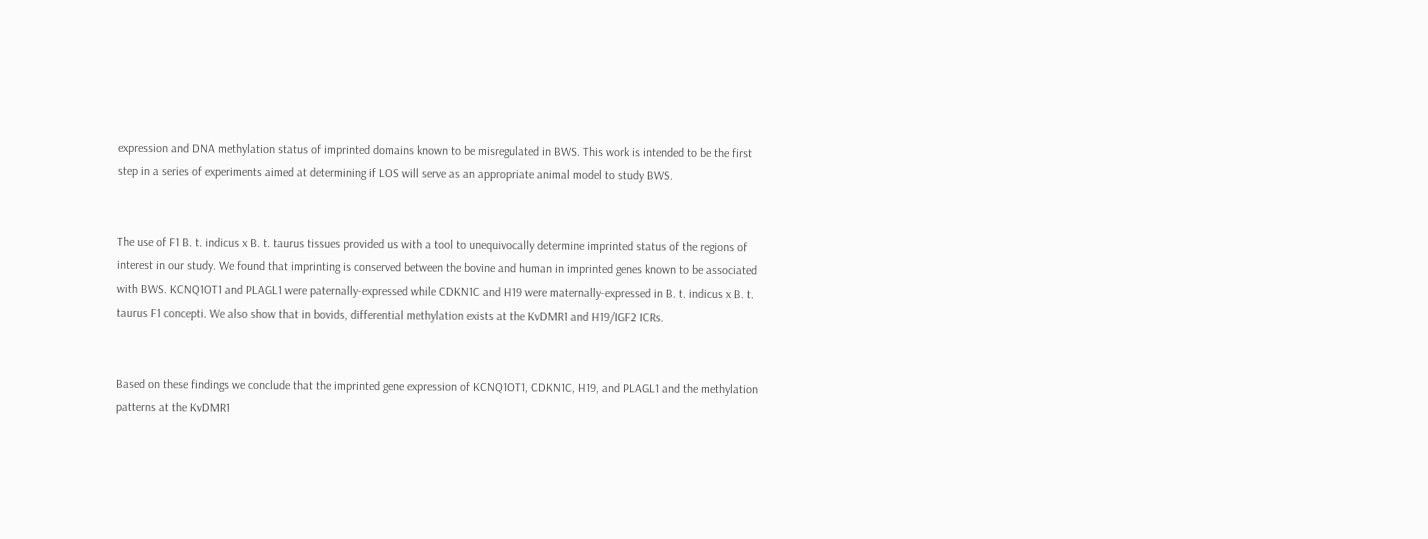expression and DNA methylation status of imprinted domains known to be misregulated in BWS. This work is intended to be the first step in a series of experiments aimed at determining if LOS will serve as an appropriate animal model to study BWS.


The use of F1 B. t. indicus x B. t. taurus tissues provided us with a tool to unequivocally determine imprinted status of the regions of interest in our study. We found that imprinting is conserved between the bovine and human in imprinted genes known to be associated with BWS. KCNQ1OT1 and PLAGL1 were paternally-expressed while CDKN1C and H19 were maternally-expressed in B. t. indicus x B. t. taurus F1 concepti. We also show that in bovids, differential methylation exists at the KvDMR1 and H19/IGF2 ICRs.


Based on these findings we conclude that the imprinted gene expression of KCNQ1OT1, CDKN1C, H19, and PLAGL1 and the methylation patterns at the KvDMR1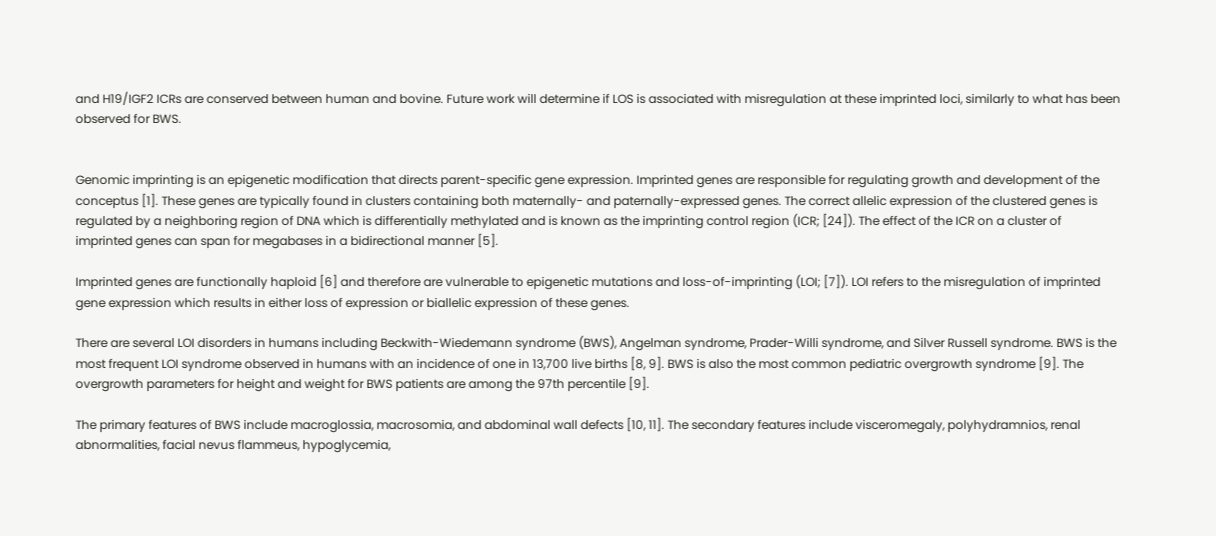and H19/IGF2 ICRs are conserved between human and bovine. Future work will determine if LOS is associated with misregulation at these imprinted loci, similarly to what has been observed for BWS.


Genomic imprinting is an epigenetic modification that directs parent-specific gene expression. Imprinted genes are responsible for regulating growth and development of the conceptus [1]. These genes are typically found in clusters containing both maternally- and paternally-expressed genes. The correct allelic expression of the clustered genes is regulated by a neighboring region of DNA which is differentially methylated and is known as the imprinting control region (ICR; [24]). The effect of the ICR on a cluster of imprinted genes can span for megabases in a bidirectional manner [5].

Imprinted genes are functionally haploid [6] and therefore are vulnerable to epigenetic mutations and loss-of-imprinting (LOI; [7]). LOI refers to the misregulation of imprinted gene expression which results in either loss of expression or biallelic expression of these genes.

There are several LOI disorders in humans including Beckwith-Wiedemann syndrome (BWS), Angelman syndrome, Prader-Willi syndrome, and Silver Russell syndrome. BWS is the most frequent LOI syndrome observed in humans with an incidence of one in 13,700 live births [8, 9]. BWS is also the most common pediatric overgrowth syndrome [9]. The overgrowth parameters for height and weight for BWS patients are among the 97th percentile [9].

The primary features of BWS include macroglossia, macrosomia, and abdominal wall defects [10, 11]. The secondary features include visceromegaly, polyhydramnios, renal abnormalities, facial nevus flammeus, hypoglycemia,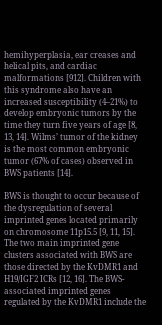hemihyperplasia, ear creases and helical pits, and cardiac malformations [912]. Children with this syndrome also have an increased susceptibility (4–21%) to develop embryonic tumors by the time they turn five years of age [8, 13, 14]. Wilms’ tumor of the kidney is the most common embryonic tumor (67% of cases) observed in BWS patients [14].

BWS is thought to occur because of the dysregulation of several imprinted genes located primarily on chromosome 11p15.5 [9, 11, 15]. The two main imprinted gene clusters associated with BWS are those directed by the KvDMR1 and H19/IGF2 ICRs [12, 16]. The BWS-associated imprinted genes regulated by the KvDMR1 include the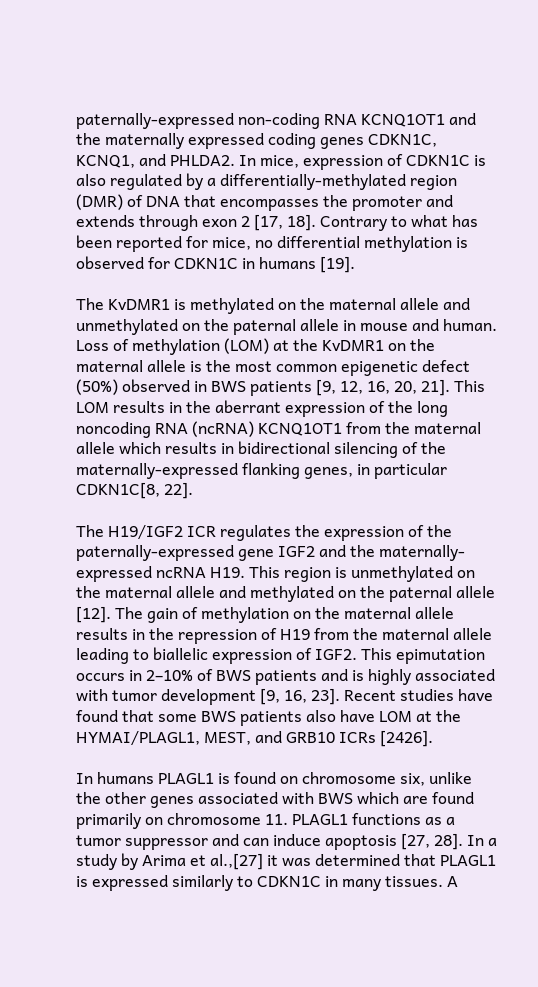paternally-expressed non-coding RNA KCNQ1OT1 and the maternally expressed coding genes CDKN1C, KCNQ1, and PHLDA2. In mice, expression of CDKN1C is also regulated by a differentially-methylated region (DMR) of DNA that encompasses the promoter and extends through exon 2 [17, 18]. Contrary to what has been reported for mice, no differential methylation is observed for CDKN1C in humans [19].

The KvDMR1 is methylated on the maternal allele and unmethylated on the paternal allele in mouse and human. Loss of methylation (LOM) at the KvDMR1 on the maternal allele is the most common epigenetic defect (50%) observed in BWS patients [9, 12, 16, 20, 21]. This LOM results in the aberrant expression of the long noncoding RNA (ncRNA) KCNQ1OT1 from the maternal allele which results in bidirectional silencing of the maternally-expressed flanking genes, in particular CDKN1C[8, 22].

The H19/IGF2 ICR regulates the expression of the paternally-expressed gene IGF2 and the maternally-expressed ncRNA H19. This region is unmethylated on the maternal allele and methylated on the paternal allele [12]. The gain of methylation on the maternal allele results in the repression of H19 from the maternal allele leading to biallelic expression of IGF2. This epimutation occurs in 2–10% of BWS patients and is highly associated with tumor development [9, 16, 23]. Recent studies have found that some BWS patients also have LOM at the HYMAI/PLAGL1, MEST, and GRB10 ICRs [2426].

In humans PLAGL1 is found on chromosome six, unlike the other genes associated with BWS which are found primarily on chromosome 11. PLAGL1 functions as a tumor suppressor and can induce apoptosis [27, 28]. In a study by Arima et al.,[27] it was determined that PLAGL1 is expressed similarly to CDKN1C in many tissues. A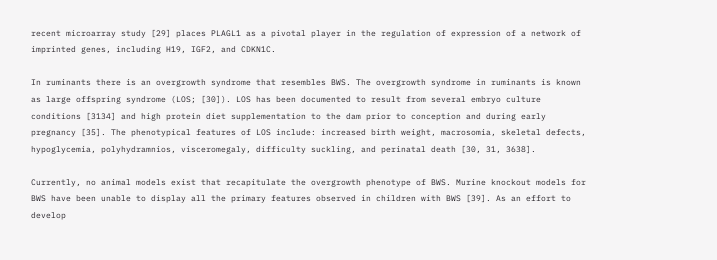recent microarray study [29] places PLAGL1 as a pivotal player in the regulation of expression of a network of imprinted genes, including H19, IGF2, and CDKN1C.

In ruminants there is an overgrowth syndrome that resembles BWS. The overgrowth syndrome in ruminants is known as large offspring syndrome (LOS; [30]). LOS has been documented to result from several embryo culture conditions [3134] and high protein diet supplementation to the dam prior to conception and during early pregnancy [35]. The phenotypical features of LOS include: increased birth weight, macrosomia, skeletal defects, hypoglycemia, polyhydramnios, visceromegaly, difficulty suckling, and perinatal death [30, 31, 3638].

Currently, no animal models exist that recapitulate the overgrowth phenotype of BWS. Murine knockout models for BWS have been unable to display all the primary features observed in children with BWS [39]. As an effort to develop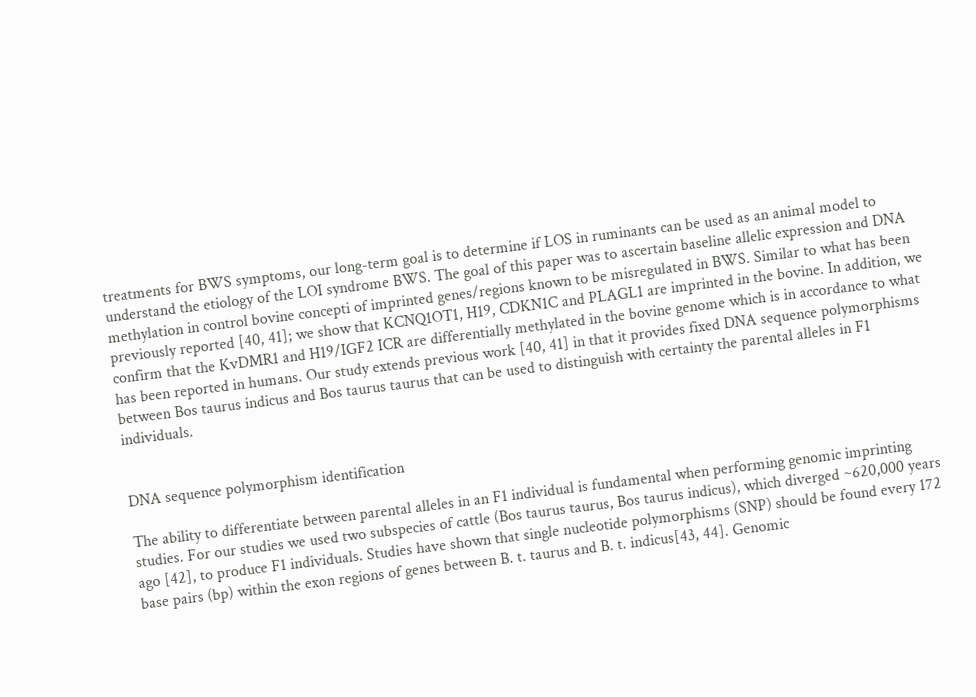treatments for BWS symptoms, our long-term goal is to determine if LOS in ruminants can be used as an animal model to understand the etiology of the LOI syndrome BWS. The goal of this paper was to ascertain baseline allelic expression and DNA methylation in control bovine concepti of imprinted genes/regions known to be misregulated in BWS. Similar to what has been previously reported [40, 41]; we show that KCNQ1OT1, H19, CDKN1C and PLAGL1 are imprinted in the bovine. In addition, we confirm that the KvDMR1 and H19/IGF2 ICR are differentially methylated in the bovine genome which is in accordance to what has been reported in humans. Our study extends previous work [40, 41] in that it provides fixed DNA sequence polymorphisms between Bos taurus indicus and Bos taurus taurus that can be used to distinguish with certainty the parental alleles in F1 individuals.


DNA sequence polymorphism identification

The ability to differentiate between parental alleles in an F1 individual is fundamental when performing genomic imprinting studies. For our studies we used two subspecies of cattle (Bos taurus taurus, Bos taurus indicus), which diverged ~620,000 years ago [42], to produce F1 individuals. Studies have shown that single nucleotide polymorphisms (SNP) should be found every 172 base pairs (bp) within the exon regions of genes between B. t. taurus and B. t. indicus[43, 44]. Genomic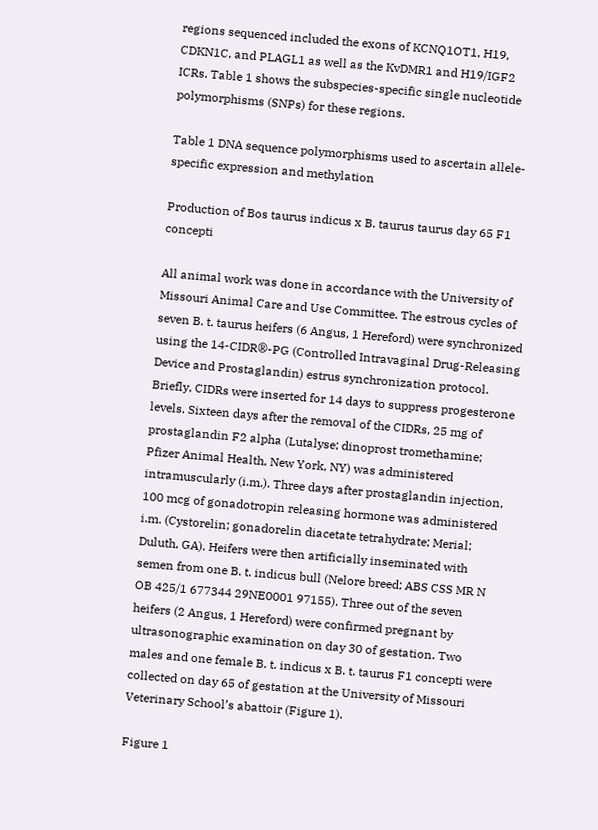regions sequenced included the exons of KCNQ1OT1, H19, CDKN1C, and PLAGL1 as well as the KvDMR1 and H19/IGF2 ICRs. Table 1 shows the subspecies-specific single nucleotide polymorphisms (SNPs) for these regions.

Table 1 DNA sequence polymorphisms used to ascertain allele-specific expression and methylation

Production of Bos taurus indicus x B. taurus taurus day 65 F1 concepti

All animal work was done in accordance with the University of Missouri Animal Care and Use Committee. The estrous cycles of seven B. t. taurus heifers (6 Angus, 1 Hereford) were synchronized using the 14-CIDR®-PG (Controlled Intravaginal Drug-Releasing Device and Prostaglandin) estrus synchronization protocol. Briefly, CIDRs were inserted for 14 days to suppress progesterone levels. Sixteen days after the removal of the CIDRs, 25 mg of prostaglandin F2 alpha (Lutalyse; dinoprost tromethamine; Pfizer Animal Health, New York, NY) was administered intramuscularly (i.m.). Three days after prostaglandin injection, 100 mcg of gonadotropin releasing hormone was administered i.m. (Cystorelin; gonadorelin diacetate tetrahydrate; Merial; Duluth, GA). Heifers were then artificially inseminated with semen from one B. t. indicus bull (Nelore breed; ABS CSS MR N OB 425/1 677344 29NE0001 97155). Three out of the seven heifers (2 Angus, 1 Hereford) were confirmed pregnant by ultrasonographic examination on day 30 of gestation. Two males and one female B. t. indicus x B. t. taurus F1 concepti were collected on day 65 of gestation at the University of Missouri Veterinary School’s abattoir (Figure 1).

Figure 1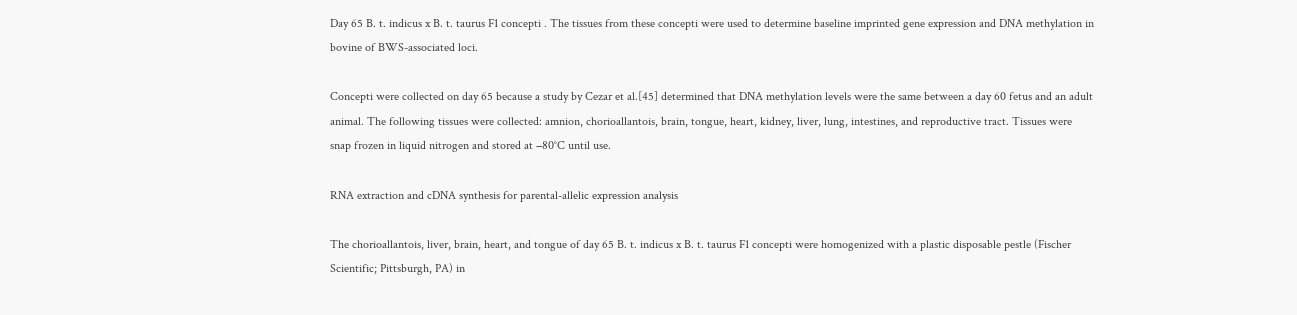Day 65 B. t. indicus x B. t. taurus F1 concepti . The tissues from these concepti were used to determine baseline imprinted gene expression and DNA methylation in bovine of BWS-associated loci.

Concepti were collected on day 65 because a study by Cezar et al.[45] determined that DNA methylation levels were the same between a day 60 fetus and an adult animal. The following tissues were collected: amnion, chorioallantois, brain, tongue, heart, kidney, liver, lung, intestines, and reproductive tract. Tissues were snap frozen in liquid nitrogen and stored at −80°C until use.

RNA extraction and cDNA synthesis for parental-allelic expression analysis

The chorioallantois, liver, brain, heart, and tongue of day 65 B. t. indicus x B. t. taurus F1 concepti were homogenized with a plastic disposable pestle (Fischer Scientific; Pittsburgh, PA) in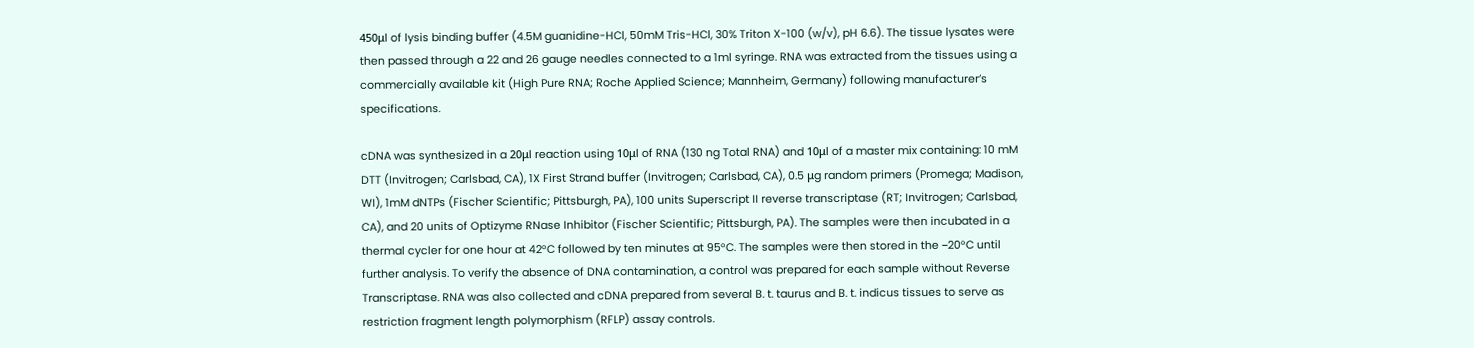450μl of lysis binding buffer (4.5M guanidine-HCl, 50mM Tris-HCl, 30% Triton X-100 (w/v), pH 6.6). The tissue lysates were then passed through a 22 and 26 gauge needles connected to a 1ml syringe. RNA was extracted from the tissues using a commercially available kit (High Pure RNA; Roche Applied Science; Mannheim, Germany) following manufacturer’s specifications.

cDNA was synthesized in a 20μl reaction using 10μl of RNA (130 ng Total RNA) and 10μl of a master mix containing: 10 mM DTT (Invitrogen; Carlsbad, CA), 1X First Strand buffer (Invitrogen; Carlsbad, CA), 0.5 μg random primers (Promega; Madison, WI), 1mM dNTPs (Fischer Scientific; Pittsburgh, PA), 100 units Superscript II reverse transcriptase (RT; Invitrogen; Carlsbad, CA), and 20 units of Optizyme RNase Inhibitor (Fischer Scientific; Pittsburgh, PA). The samples were then incubated in a thermal cycler for one hour at 42°C followed by ten minutes at 95°C. The samples were then stored in the −20°C until further analysis. To verify the absence of DNA contamination, a control was prepared for each sample without Reverse Transcriptase. RNA was also collected and cDNA prepared from several B. t. taurus and B. t. indicus tissues to serve as restriction fragment length polymorphism (RFLP) assay controls.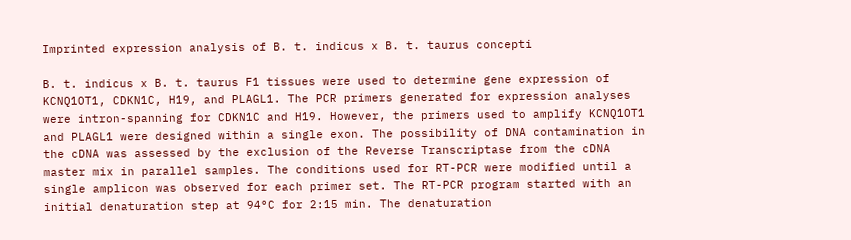Imprinted expression analysis of B. t. indicus x B. t. taurus concepti

B. t. indicus x B. t. taurus F1 tissues were used to determine gene expression of KCNQ1OT1, CDKN1C, H19, and PLAGL1. The PCR primers generated for expression analyses were intron-spanning for CDKN1C and H19. However, the primers used to amplify KCNQ1OT1 and PLAGL1 were designed within a single exon. The possibility of DNA contamination in the cDNA was assessed by the exclusion of the Reverse Transcriptase from the cDNA master mix in parallel samples. The conditions used for RT-PCR were modified until a single amplicon was observed for each primer set. The RT-PCR program started with an initial denaturation step at 94°C for 2:15 min. The denaturation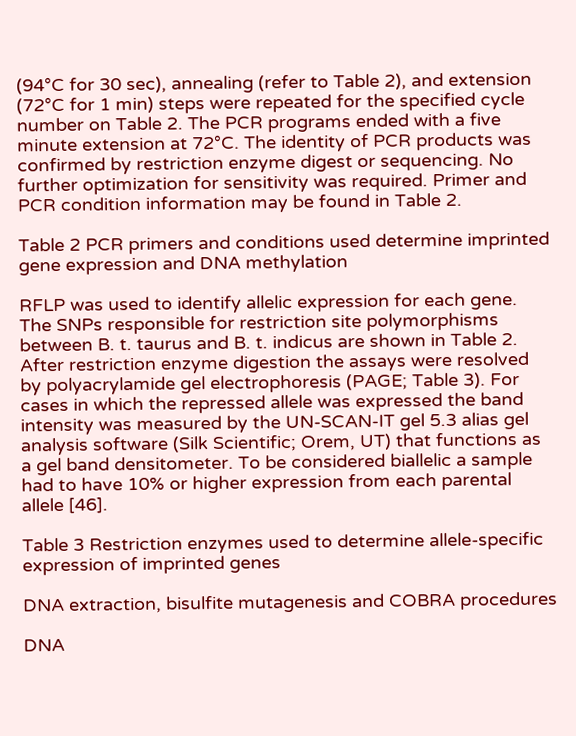(94°C for 30 sec), annealing (refer to Table 2), and extension (72°C for 1 min) steps were repeated for the specified cycle number on Table 2. The PCR programs ended with a five minute extension at 72°C. The identity of PCR products was confirmed by restriction enzyme digest or sequencing. No further optimization for sensitivity was required. Primer and PCR condition information may be found in Table 2.

Table 2 PCR primers and conditions used determine imprinted gene expression and DNA methylation

RFLP was used to identify allelic expression for each gene. The SNPs responsible for restriction site polymorphisms between B. t. taurus and B. t. indicus are shown in Table 2. After restriction enzyme digestion the assays were resolved by polyacrylamide gel electrophoresis (PAGE; Table 3). For cases in which the repressed allele was expressed the band intensity was measured by the UN-SCAN-IT gel 5.3 alias gel analysis software (Silk Scientific; Orem, UT) that functions as a gel band densitometer. To be considered biallelic a sample had to have 10% or higher expression from each parental allele [46].

Table 3 Restriction enzymes used to determine allele-specific expression of imprinted genes

DNA extraction, bisulfite mutagenesis and COBRA procedures

DNA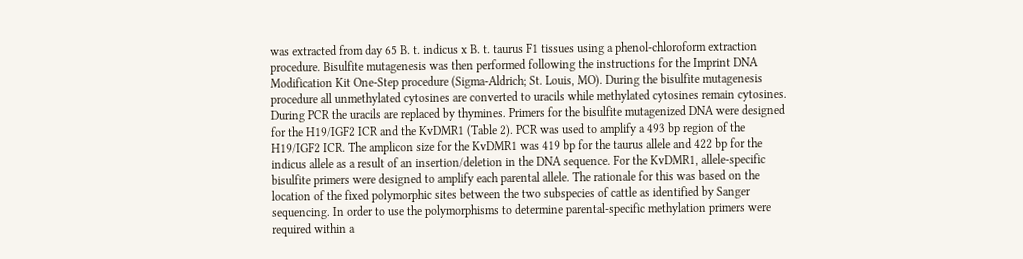was extracted from day 65 B. t. indicus x B. t. taurus F1 tissues using a phenol-chloroform extraction procedure. Bisulfite mutagenesis was then performed following the instructions for the Imprint DNA Modification Kit One-Step procedure (Sigma-Aldrich; St. Louis, MO). During the bisulfite mutagenesis procedure all unmethylated cytosines are converted to uracils while methylated cytosines remain cytosines. During PCR the uracils are replaced by thymines. Primers for the bisulfite mutagenized DNA were designed for the H19/IGF2 ICR and the KvDMR1 (Table 2). PCR was used to amplify a 493 bp region of the H19/IGF2 ICR. The amplicon size for the KvDMR1 was 419 bp for the taurus allele and 422 bp for the indicus allele as a result of an insertion/deletion in the DNA sequence. For the KvDMR1, allele-specific bisulfite primers were designed to amplify each parental allele. The rationale for this was based on the location of the fixed polymorphic sites between the two subspecies of cattle as identified by Sanger sequencing. In order to use the polymorphisms to determine parental-specific methylation primers were required within a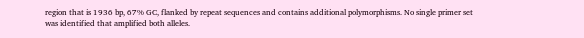region that is 1936 bp, 67% GC, flanked by repeat sequences and contains additional polymorphisms. No single primer set was identified that amplified both alleles.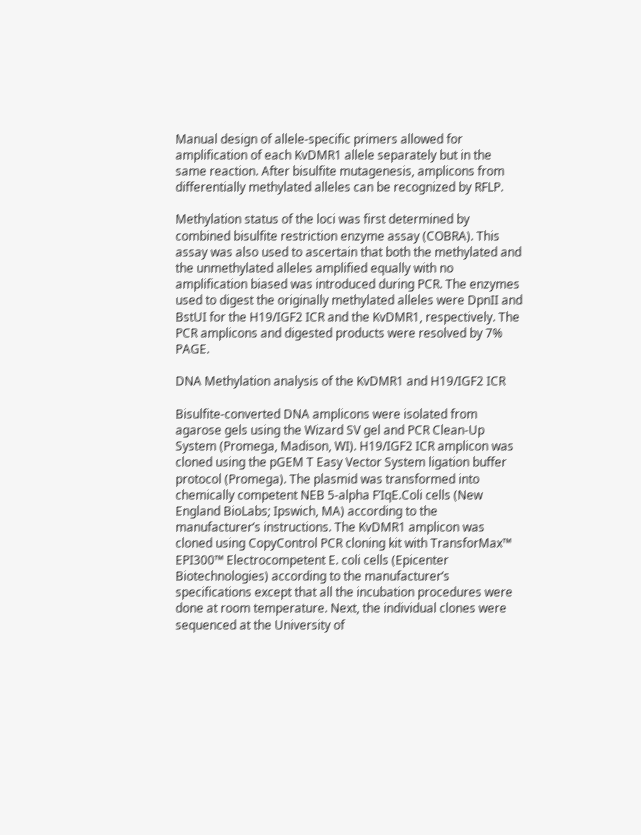Manual design of allele-specific primers allowed for amplification of each KvDMR1 allele separately but in the same reaction. After bisulfite mutagenesis, amplicons from differentially methylated alleles can be recognized by RFLP.

Methylation status of the loci was first determined by combined bisulfite restriction enzyme assay (COBRA). This assay was also used to ascertain that both the methylated and the unmethylated alleles amplified equally with no amplification biased was introduced during PCR. The enzymes used to digest the originally methylated alleles were DpnII and BstUI for the H19/IGF2 ICR and the KvDMR1, respectively. The PCR amplicons and digested products were resolved by 7% PAGE.

DNA Methylation analysis of the KvDMR1 and H19/IGF2 ICR

Bisulfite-converted DNA amplicons were isolated from agarose gels using the Wizard SV gel and PCR Clean-Up System (Promega, Madison, WI). H19/IGF2 ICR amplicon was cloned using the pGEM T Easy Vector System ligation buffer protocol (Promega). The plasmid was transformed into chemically competent NEB 5-alpha F’IqE.Coli cells (New England BioLabs; Ipswich, MA) according to the manufacturer’s instructions. The KvDMR1 amplicon was cloned using CopyControl PCR cloning kit with TransforMax™ EPI300™ Electrocompetent E. coli cells (Epicenter Biotechnologies) according to the manufacturer’s specifications except that all the incubation procedures were done at room temperature. Next, the individual clones were sequenced at the University of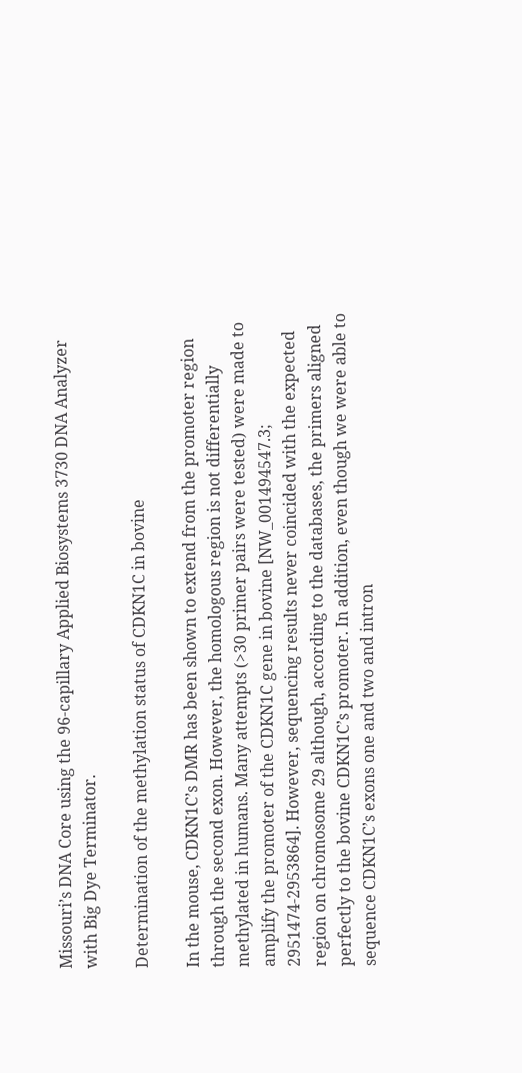Missouri’s DNA Core using the 96-capillary Applied Biosystems 3730 DNA Analyzer with Big Dye Terminator.

Determination of the methylation status of CDKN1C in bovine

In the mouse, CDKN1C’s DMR has been shown to extend from the promoter region through the second exon. However, the homologous region is not differentially methylated in humans. Many attempts (>30 primer pairs were tested) were made to amplify the promoter of the CDKN1C gene in bovine [NW_001494547.3; 2951474-2953864]. However, sequencing results never coincided with the expected region on chromosome 29 although, according to the databases, the primers aligned perfectly to the bovine CDKN1C’s promoter. In addition, even though we were able to sequence CDKN1C’s exons one and two and intron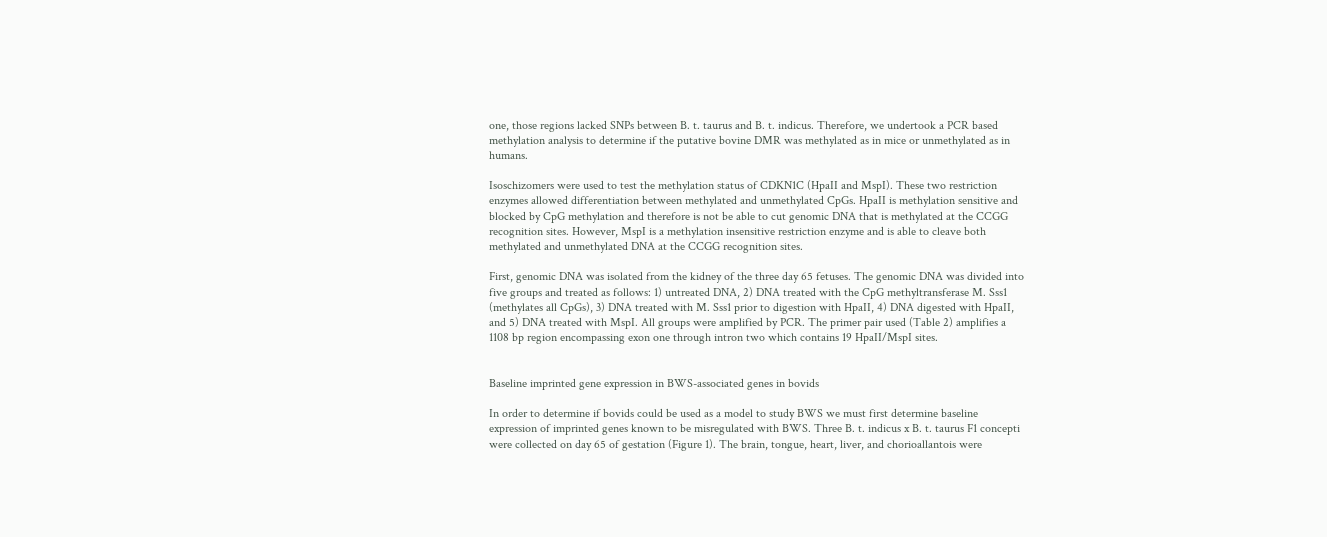one, those regions lacked SNPs between B. t. taurus and B. t. indicus. Therefore, we undertook a PCR based methylation analysis to determine if the putative bovine DMR was methylated as in mice or unmethylated as in humans.

Isoschizomers were used to test the methylation status of CDKN1C (HpaII and MspI). These two restriction enzymes allowed differentiation between methylated and unmethylated CpGs. HpaII is methylation sensitive and blocked by CpG methylation and therefore is not be able to cut genomic DNA that is methylated at the CCGG recognition sites. However, MspI is a methylation insensitive restriction enzyme and is able to cleave both methylated and unmethylated DNA at the CCGG recognition sites.

First, genomic DNA was isolated from the kidney of the three day 65 fetuses. The genomic DNA was divided into five groups and treated as follows: 1) untreated DNA, 2) DNA treated with the CpG methyltransferase M. Sss1 (methylates all CpGs), 3) DNA treated with M. Sss1 prior to digestion with HpaII, 4) DNA digested with HpaII, and 5) DNA treated with MspI. All groups were amplified by PCR. The primer pair used (Table 2) amplifies a 1108 bp region encompassing exon one through intron two which contains 19 HpaII/MspI sites.


Baseline imprinted gene expression in BWS-associated genes in bovids

In order to determine if bovids could be used as a model to study BWS we must first determine baseline expression of imprinted genes known to be misregulated with BWS. Three B. t. indicus x B. t. taurus F1 concepti were collected on day 65 of gestation (Figure 1). The brain, tongue, heart, liver, and chorioallantois were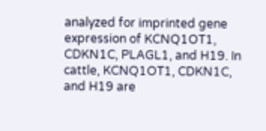analyzed for imprinted gene expression of KCNQ1OT1, CDKN1C, PLAGL1, and H19. In cattle, KCNQ1OT1, CDKN1C, and H19 are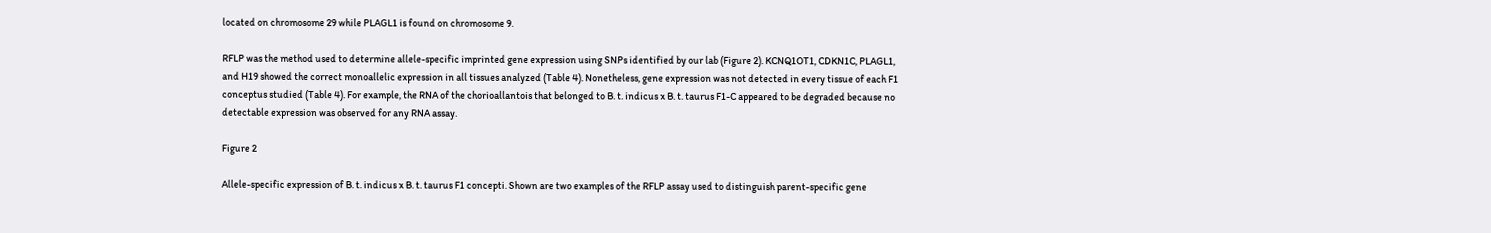located on chromosome 29 while PLAGL1 is found on chromosome 9.

RFLP was the method used to determine allele-specific imprinted gene expression using SNPs identified by our lab (Figure 2). KCNQ1OT1, CDKN1C, PLAGL1, and H19 showed the correct monoallelic expression in all tissues analyzed (Table 4). Nonetheless, gene expression was not detected in every tissue of each F1 conceptus studied (Table 4). For example, the RNA of the chorioallantois that belonged to B. t. indicus x B. t. taurus F1-C appeared to be degraded because no detectable expression was observed for any RNA assay.

Figure 2

Allele-specific expression of B. t. indicus x B. t. taurus F1 concepti. Shown are two examples of the RFLP assay used to distinguish parent-specific gene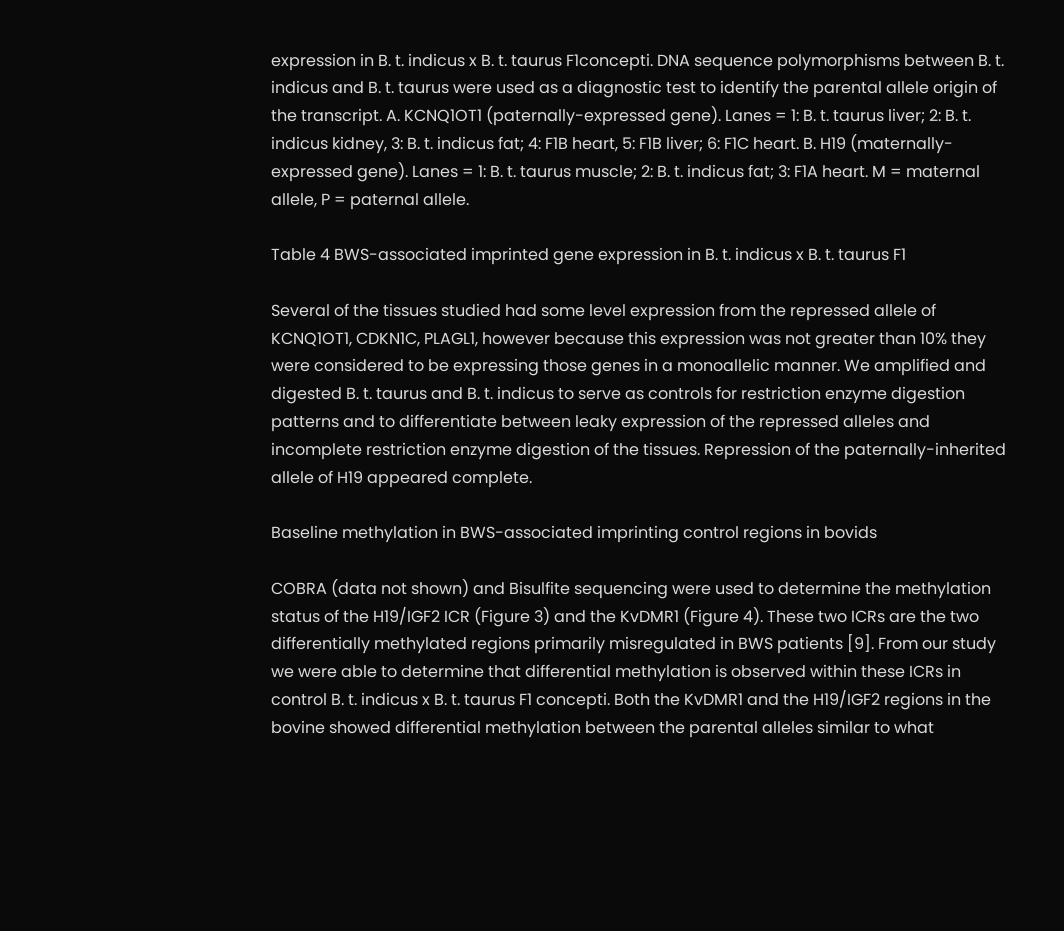expression in B. t. indicus x B. t. taurus F1concepti. DNA sequence polymorphisms between B. t. indicus and B. t. taurus were used as a diagnostic test to identify the parental allele origin of the transcript. A. KCNQ1OT1 (paternally-expressed gene). Lanes = 1: B. t. taurus liver; 2: B. t. indicus kidney, 3: B. t. indicus fat; 4: F1B heart, 5: F1B liver; 6: F1C heart. B. H19 (maternally-expressed gene). Lanes = 1: B. t. taurus muscle; 2: B. t. indicus fat; 3: F1A heart. M = maternal allele, P = paternal allele.

Table 4 BWS-associated imprinted gene expression in B. t. indicus x B. t. taurus F1

Several of the tissues studied had some level expression from the repressed allele of KCNQ1OT1, CDKN1C, PLAGL1, however because this expression was not greater than 10% they were considered to be expressing those genes in a monoallelic manner. We amplified and digested B. t. taurus and B. t. indicus to serve as controls for restriction enzyme digestion patterns and to differentiate between leaky expression of the repressed alleles and incomplete restriction enzyme digestion of the tissues. Repression of the paternally-inherited allele of H19 appeared complete.

Baseline methylation in BWS-associated imprinting control regions in bovids

COBRA (data not shown) and Bisulfite sequencing were used to determine the methylation status of the H19/IGF2 ICR (Figure 3) and the KvDMR1 (Figure 4). These two ICRs are the two differentially methylated regions primarily misregulated in BWS patients [9]. From our study we were able to determine that differential methylation is observed within these ICRs in control B. t. indicus x B. t. taurus F1 concepti. Both the KvDMR1 and the H19/IGF2 regions in the bovine showed differential methylation between the parental alleles similar to what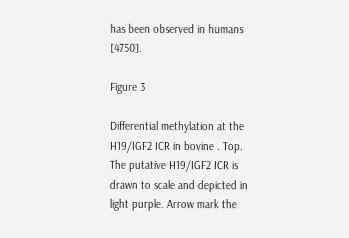has been observed in humans [4750].

Figure 3

Differential methylation at the H19/IGF2 ICR in bovine . Top. The putative H19/IGF2 ICR is drawn to scale and depicted in light purple. Arrow mark the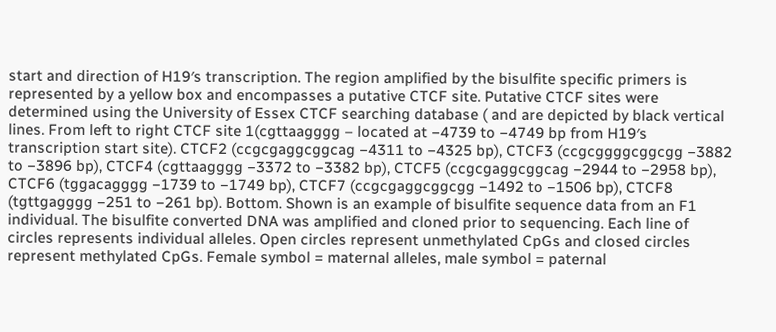start and direction of H19′s transcription. The region amplified by the bisulfite specific primers is represented by a yellow box and encompasses a putative CTCF site. Putative CTCF sites were determined using the University of Essex CTCF searching database ( and are depicted by black vertical lines. From left to right CTCF site 1(cgttaagggg – located at −4739 to −4749 bp from H19′s transcription start site). CTCF2 (ccgcgaggcggcag −4311 to −4325 bp), CTCF3 (ccgcggggcggcgg −3882 to −3896 bp), CTCF4 (cgttaagggg −3372 to −3382 bp), CTCF5 (ccgcgaggcggcag −2944 to −2958 bp), CTCF6 (tggacagggg −1739 to −1749 bp), CTCF7 (ccgcgaggcggcgg −1492 to −1506 bp), CTCF8 (tgttgagggg −251 to −261 bp). Bottom. Shown is an example of bisulfite sequence data from an F1 individual. The bisulfite converted DNA was amplified and cloned prior to sequencing. Each line of circles represents individual alleles. Open circles represent unmethylated CpGs and closed circles represent methylated CpGs. Female symbol = maternal alleles, male symbol = paternal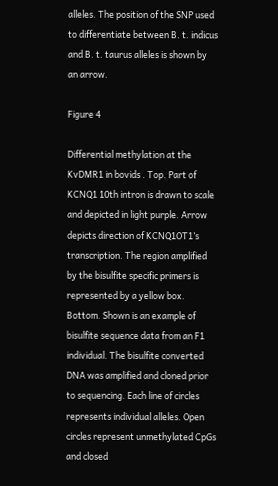alleles. The position of the SNP used to differentiate between B. t. indicus and B. t. taurus alleles is shown by an arrow.

Figure 4

Differential methylation at the KvDMR1 in bovids . Top. Part of KCNQ1 10th intron is drawn to scale and depicted in light purple. Arrow depicts direction of KCNQ1OT1’s transcription. The region amplified by the bisulfite specific primers is represented by a yellow box. Bottom. Shown is an example of bisulfite sequence data from an F1 individual. The bisulfite converted DNA was amplified and cloned prior to sequencing. Each line of circles represents individual alleles. Open circles represent unmethylated CpGs and closed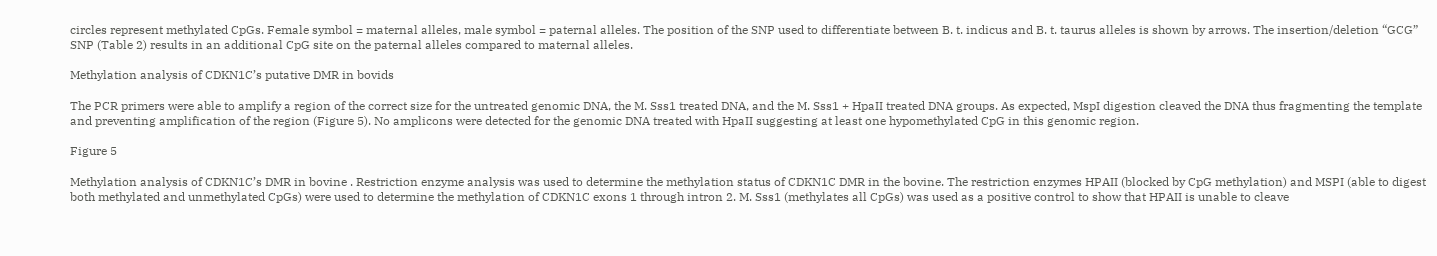circles represent methylated CpGs. Female symbol = maternal alleles, male symbol = paternal alleles. The position of the SNP used to differentiate between B. t. indicus and B. t. taurus alleles is shown by arrows. The insertion/deletion “GCG” SNP (Table 2) results in an additional CpG site on the paternal alleles compared to maternal alleles.

Methylation analysis of CDKN1C’s putative DMR in bovids

The PCR primers were able to amplify a region of the correct size for the untreated genomic DNA, the M. Sss1 treated DNA, and the M. Sss1 + HpaII treated DNA groups. As expected, MspI digestion cleaved the DNA thus fragmenting the template and preventing amplification of the region (Figure 5). No amplicons were detected for the genomic DNA treated with HpaII suggesting at least one hypomethylated CpG in this genomic region.

Figure 5

Methylation analysis of CDKN1C’s DMR in bovine . Restriction enzyme analysis was used to determine the methylation status of CDKN1C DMR in the bovine. The restriction enzymes HPAII (blocked by CpG methylation) and MSPI (able to digest both methylated and unmethylated CpGs) were used to determine the methylation of CDKN1C exons 1 through intron 2. M. Sss1 (methylates all CpGs) was used as a positive control to show that HPAII is unable to cleave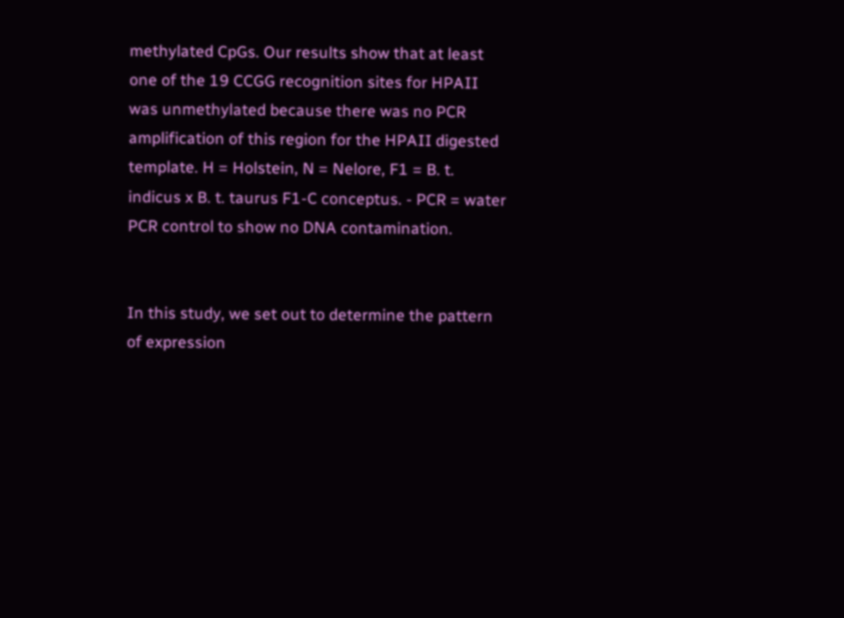methylated CpGs. Our results show that at least one of the 19 CCGG recognition sites for HPAII was unmethylated because there was no PCR amplification of this region for the HPAII digested template. H = Holstein, N = Nelore, F1 = B. t. indicus x B. t. taurus F1-C conceptus. - PCR = water PCR control to show no DNA contamination.


In this study, we set out to determine the pattern of expression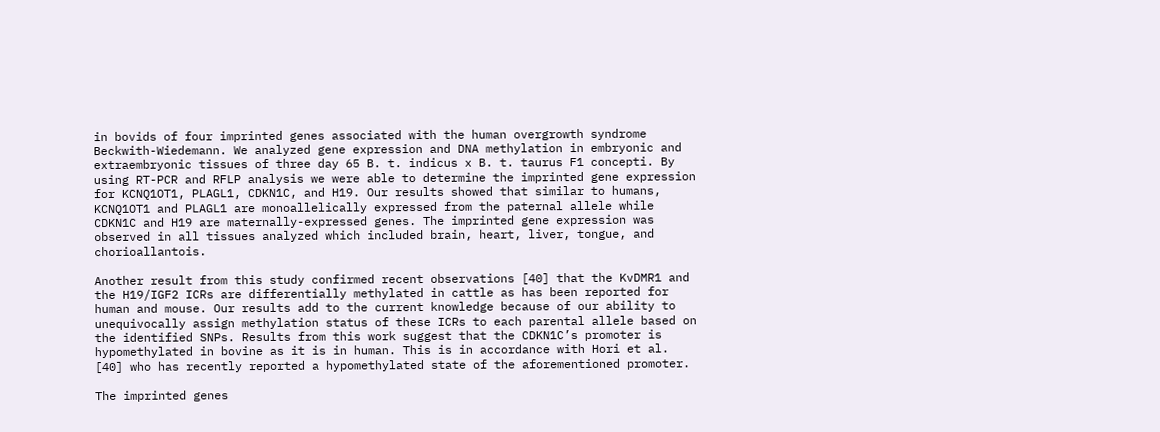in bovids of four imprinted genes associated with the human overgrowth syndrome Beckwith-Wiedemann. We analyzed gene expression and DNA methylation in embryonic and extraembryonic tissues of three day 65 B. t. indicus x B. t. taurus F1 concepti. By using RT-PCR and RFLP analysis we were able to determine the imprinted gene expression for KCNQ1OT1, PLAGL1, CDKN1C, and H19. Our results showed that similar to humans, KCNQ1OT1 and PLAGL1 are monoallelically expressed from the paternal allele while CDKN1C and H19 are maternally-expressed genes. The imprinted gene expression was observed in all tissues analyzed which included brain, heart, liver, tongue, and chorioallantois.

Another result from this study confirmed recent observations [40] that the KvDMR1 and the H19/IGF2 ICRs are differentially methylated in cattle as has been reported for human and mouse. Our results add to the current knowledge because of our ability to unequivocally assign methylation status of these ICRs to each parental allele based on the identified SNPs. Results from this work suggest that the CDKN1C’s promoter is hypomethylated in bovine as it is in human. This is in accordance with Hori et al. [40] who has recently reported a hypomethylated state of the aforementioned promoter.

The imprinted genes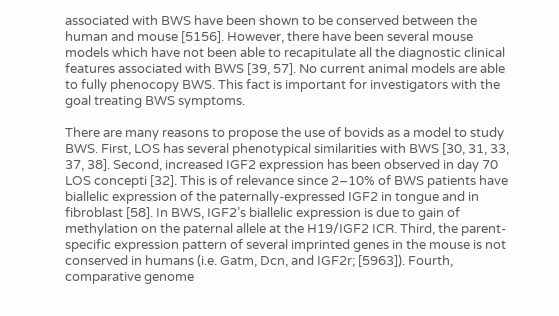associated with BWS have been shown to be conserved between the human and mouse [5156]. However, there have been several mouse models which have not been able to recapitulate all the diagnostic clinical features associated with BWS [39, 57]. No current animal models are able to fully phenocopy BWS. This fact is important for investigators with the goal treating BWS symptoms.

There are many reasons to propose the use of bovids as a model to study BWS. First, LOS has several phenotypical similarities with BWS [30, 31, 33, 37, 38]. Second, increased IGF2 expression has been observed in day 70 LOS concepti [32]. This is of relevance since 2–10% of BWS patients have biallelic expression of the paternally-expressed IGF2 in tongue and in fibroblast [58]. In BWS, IGF2’s biallelic expression is due to gain of methylation on the paternal allele at the H19/IGF2 ICR. Third, the parent-specific expression pattern of several imprinted genes in the mouse is not conserved in humans (i.e. Gatm, Dcn, and IGF2r; [5963]). Fourth, comparative genome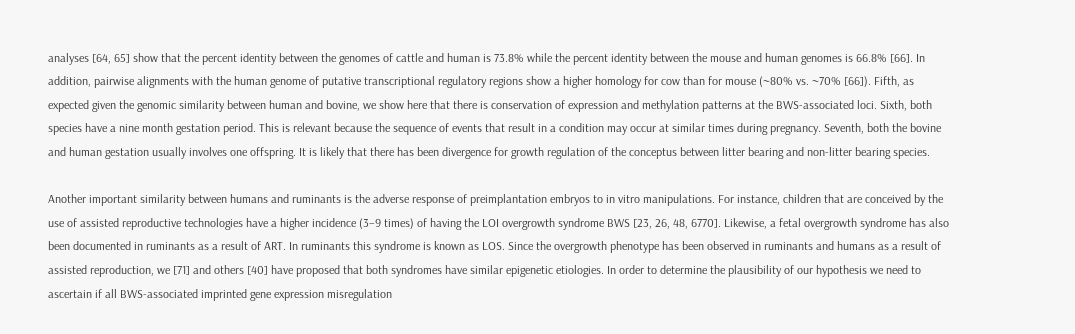analyses [64, 65] show that the percent identity between the genomes of cattle and human is 73.8% while the percent identity between the mouse and human genomes is 66.8% [66]. In addition, pairwise alignments with the human genome of putative transcriptional regulatory regions show a higher homology for cow than for mouse (~80% vs. ~70% [66]). Fifth, as expected given the genomic similarity between human and bovine, we show here that there is conservation of expression and methylation patterns at the BWS-associated loci. Sixth, both species have a nine month gestation period. This is relevant because the sequence of events that result in a condition may occur at similar times during pregnancy. Seventh, both the bovine and human gestation usually involves one offspring. It is likely that there has been divergence for growth regulation of the conceptus between litter bearing and non-litter bearing species.

Another important similarity between humans and ruminants is the adverse response of preimplantation embryos to in vitro manipulations. For instance, children that are conceived by the use of assisted reproductive technologies have a higher incidence (3–9 times) of having the LOI overgrowth syndrome BWS [23, 26, 48, 6770]. Likewise, a fetal overgrowth syndrome has also been documented in ruminants as a result of ART. In ruminants this syndrome is known as LOS. Since the overgrowth phenotype has been observed in ruminants and humans as a result of assisted reproduction, we [71] and others [40] have proposed that both syndromes have similar epigenetic etiologies. In order to determine the plausibility of our hypothesis we need to ascertain if all BWS-associated imprinted gene expression misregulation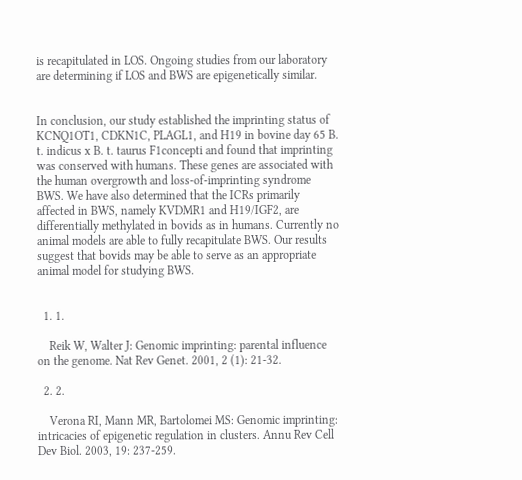is recapitulated in LOS. Ongoing studies from our laboratory are determining if LOS and BWS are epigenetically similar.


In conclusion, our study established the imprinting status of KCNQ1OT1, CDKN1C, PLAGL1, and H19 in bovine day 65 B. t. indicus x B. t. taurus F1concepti and found that imprinting was conserved with humans. These genes are associated with the human overgrowth and loss-of-imprinting syndrome BWS. We have also determined that the ICRs primarily affected in BWS, namely KVDMR1 and H19/IGF2, are differentially methylated in bovids as in humans. Currently no animal models are able to fully recapitulate BWS. Our results suggest that bovids may be able to serve as an appropriate animal model for studying BWS.


  1. 1.

    Reik W, Walter J: Genomic imprinting: parental influence on the genome. Nat Rev Genet. 2001, 2 (1): 21-32.

  2. 2.

    Verona RI, Mann MR, Bartolomei MS: Genomic imprinting: intricacies of epigenetic regulation in clusters. Annu Rev Cell Dev Biol. 2003, 19: 237-259.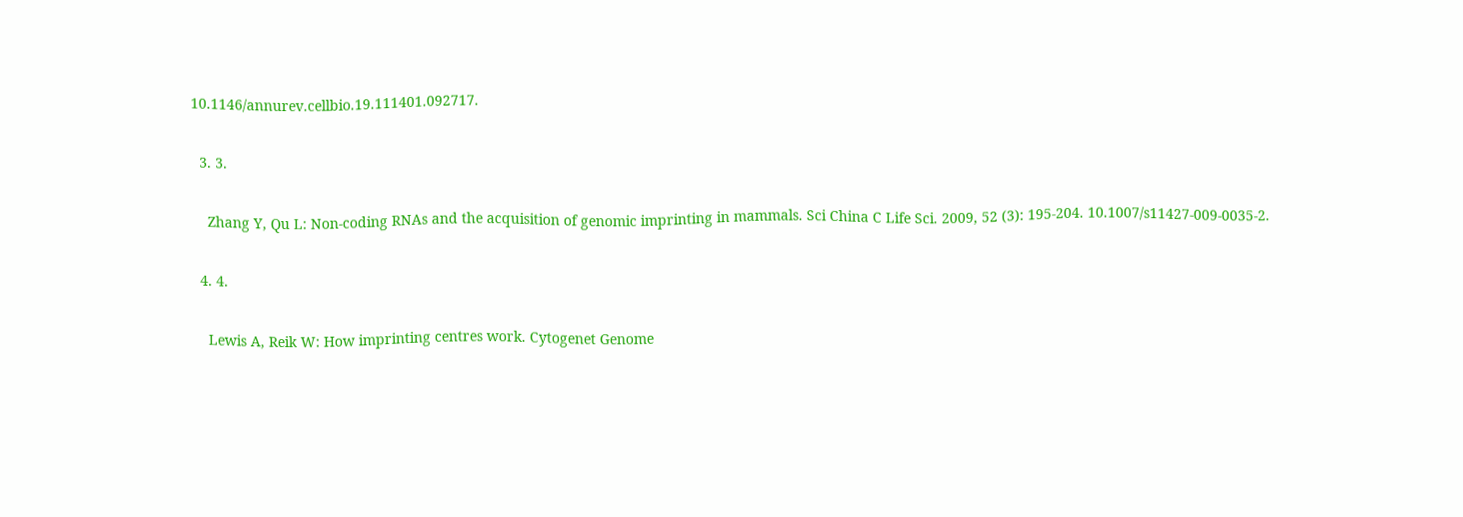10.1146/annurev.cellbio.19.111401.092717.

  3. 3.

    Zhang Y, Qu L: Non-coding RNAs and the acquisition of genomic imprinting in mammals. Sci China C Life Sci. 2009, 52 (3): 195-204. 10.1007/s11427-009-0035-2.

  4. 4.

    Lewis A, Reik W: How imprinting centres work. Cytogenet Genome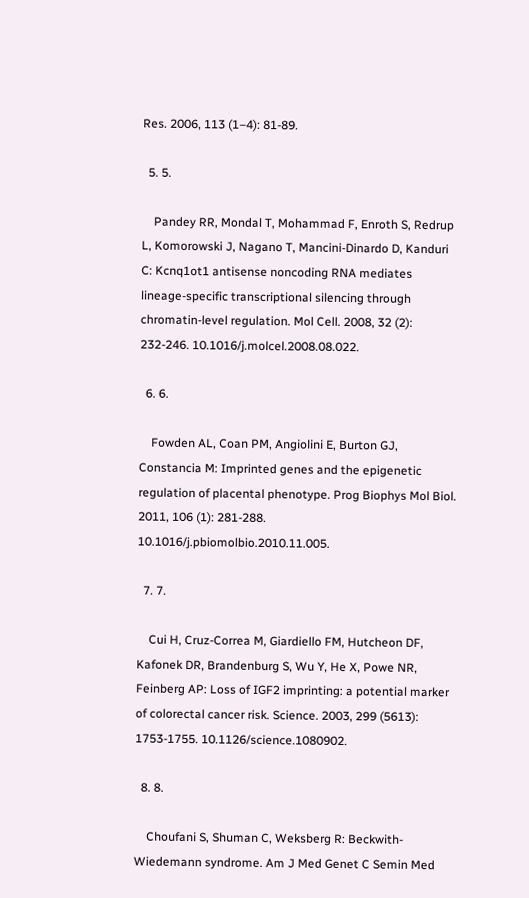Res. 2006, 113 (1–4): 81-89.

  5. 5.

    Pandey RR, Mondal T, Mohammad F, Enroth S, Redrup L, Komorowski J, Nagano T, Mancini-Dinardo D, Kanduri C: Kcnq1ot1 antisense noncoding RNA mediates lineage-specific transcriptional silencing through chromatin-level regulation. Mol Cell. 2008, 32 (2): 232-246. 10.1016/j.molcel.2008.08.022.

  6. 6.

    Fowden AL, Coan PM, Angiolini E, Burton GJ, Constancia M: Imprinted genes and the epigenetic regulation of placental phenotype. Prog Biophys Mol Biol. 2011, 106 (1): 281-288. 10.1016/j.pbiomolbio.2010.11.005.

  7. 7.

    Cui H, Cruz-Correa M, Giardiello FM, Hutcheon DF, Kafonek DR, Brandenburg S, Wu Y, He X, Powe NR, Feinberg AP: Loss of IGF2 imprinting: a potential marker of colorectal cancer risk. Science. 2003, 299 (5613): 1753-1755. 10.1126/science.1080902.

  8. 8.

    Choufani S, Shuman C, Weksberg R: Beckwith-Wiedemann syndrome. Am J Med Genet C Semin Med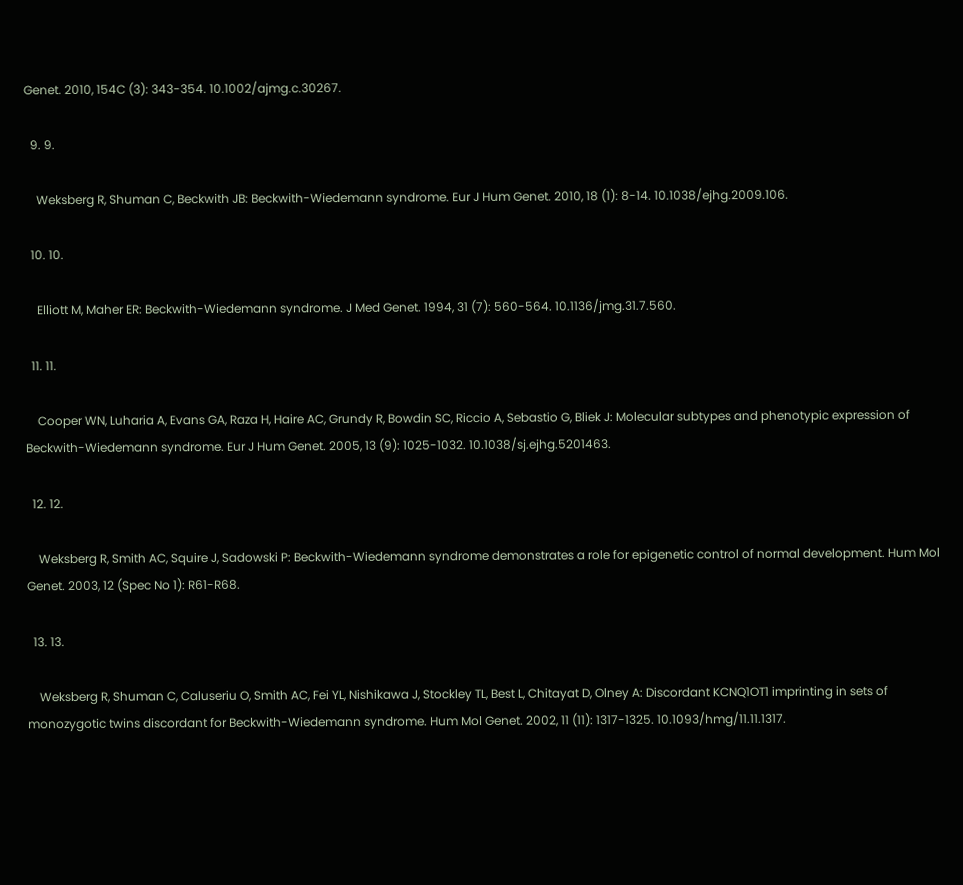Genet. 2010, 154C (3): 343-354. 10.1002/ajmg.c.30267.

  9. 9.

    Weksberg R, Shuman C, Beckwith JB: Beckwith-Wiedemann syndrome. Eur J Hum Genet. 2010, 18 (1): 8-14. 10.1038/ejhg.2009.106.

  10. 10.

    Elliott M, Maher ER: Beckwith-Wiedemann syndrome. J Med Genet. 1994, 31 (7): 560-564. 10.1136/jmg.31.7.560.

  11. 11.

    Cooper WN, Luharia A, Evans GA, Raza H, Haire AC, Grundy R, Bowdin SC, Riccio A, Sebastio G, Bliek J: Molecular subtypes and phenotypic expression of Beckwith-Wiedemann syndrome. Eur J Hum Genet. 2005, 13 (9): 1025-1032. 10.1038/sj.ejhg.5201463.

  12. 12.

    Weksberg R, Smith AC, Squire J, Sadowski P: Beckwith-Wiedemann syndrome demonstrates a role for epigenetic control of normal development. Hum Mol Genet. 2003, 12 (Spec No 1): R61-R68.

  13. 13.

    Weksberg R, Shuman C, Caluseriu O, Smith AC, Fei YL, Nishikawa J, Stockley TL, Best L, Chitayat D, Olney A: Discordant KCNQ1OT1 imprinting in sets of monozygotic twins discordant for Beckwith-Wiedemann syndrome. Hum Mol Genet. 2002, 11 (11): 1317-1325. 10.1093/hmg/11.11.1317.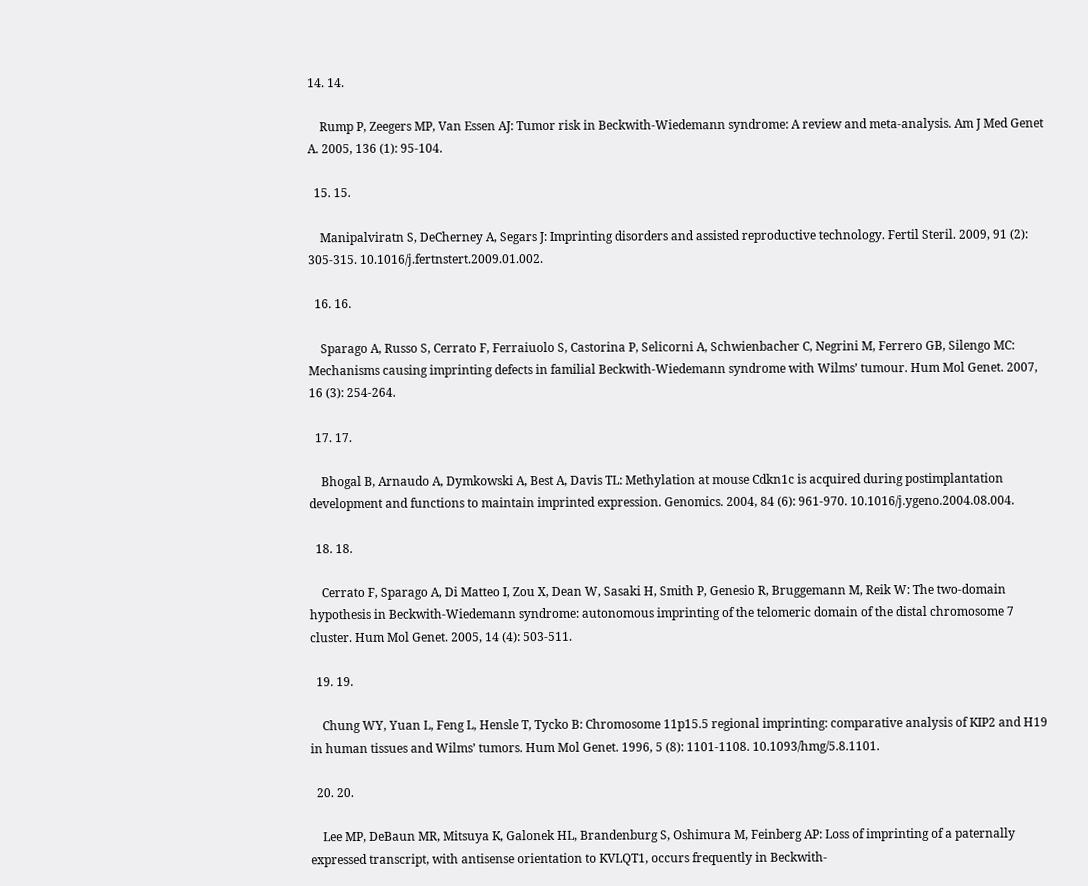14. 14.

    Rump P, Zeegers MP, Van Essen AJ: Tumor risk in Beckwith-Wiedemann syndrome: A review and meta-analysis. Am J Med Genet A. 2005, 136 (1): 95-104.

  15. 15.

    Manipalviratn S, DeCherney A, Segars J: Imprinting disorders and assisted reproductive technology. Fertil Steril. 2009, 91 (2): 305-315. 10.1016/j.fertnstert.2009.01.002.

  16. 16.

    Sparago A, Russo S, Cerrato F, Ferraiuolo S, Castorina P, Selicorni A, Schwienbacher C, Negrini M, Ferrero GB, Silengo MC: Mechanisms causing imprinting defects in familial Beckwith-Wiedemann syndrome with Wilms’ tumour. Hum Mol Genet. 2007, 16 (3): 254-264.

  17. 17.

    Bhogal B, Arnaudo A, Dymkowski A, Best A, Davis TL: Methylation at mouse Cdkn1c is acquired during postimplantation development and functions to maintain imprinted expression. Genomics. 2004, 84 (6): 961-970. 10.1016/j.ygeno.2004.08.004.

  18. 18.

    Cerrato F, Sparago A, Di Matteo I, Zou X, Dean W, Sasaki H, Smith P, Genesio R, Bruggemann M, Reik W: The two-domain hypothesis in Beckwith-Wiedemann syndrome: autonomous imprinting of the telomeric domain of the distal chromosome 7 cluster. Hum Mol Genet. 2005, 14 (4): 503-511.

  19. 19.

    Chung WY, Yuan L, Feng L, Hensle T, Tycko B: Chromosome 11p15.5 regional imprinting: comparative analysis of KIP2 and H19 in human tissues and Wilms’ tumors. Hum Mol Genet. 1996, 5 (8): 1101-1108. 10.1093/hmg/5.8.1101.

  20. 20.

    Lee MP, DeBaun MR, Mitsuya K, Galonek HL, Brandenburg S, Oshimura M, Feinberg AP: Loss of imprinting of a paternally expressed transcript, with antisense orientation to KVLQT1, occurs frequently in Beckwith-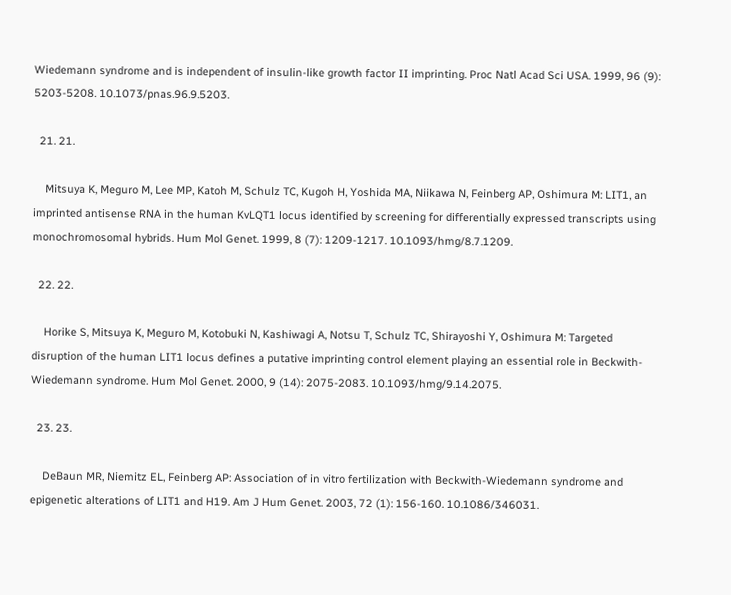Wiedemann syndrome and is independent of insulin-like growth factor II imprinting. Proc Natl Acad Sci USA. 1999, 96 (9): 5203-5208. 10.1073/pnas.96.9.5203.

  21. 21.

    Mitsuya K, Meguro M, Lee MP, Katoh M, Schulz TC, Kugoh H, Yoshida MA, Niikawa N, Feinberg AP, Oshimura M: LIT1, an imprinted antisense RNA in the human KvLQT1 locus identified by screening for differentially expressed transcripts using monochromosomal hybrids. Hum Mol Genet. 1999, 8 (7): 1209-1217. 10.1093/hmg/8.7.1209.

  22. 22.

    Horike S, Mitsuya K, Meguro M, Kotobuki N, Kashiwagi A, Notsu T, Schulz TC, Shirayoshi Y, Oshimura M: Targeted disruption of the human LIT1 locus defines a putative imprinting control element playing an essential role in Beckwith-Wiedemann syndrome. Hum Mol Genet. 2000, 9 (14): 2075-2083. 10.1093/hmg/9.14.2075.

  23. 23.

    DeBaun MR, Niemitz EL, Feinberg AP: Association of in vitro fertilization with Beckwith-Wiedemann syndrome and epigenetic alterations of LIT1 and H19. Am J Hum Genet. 2003, 72 (1): 156-160. 10.1086/346031.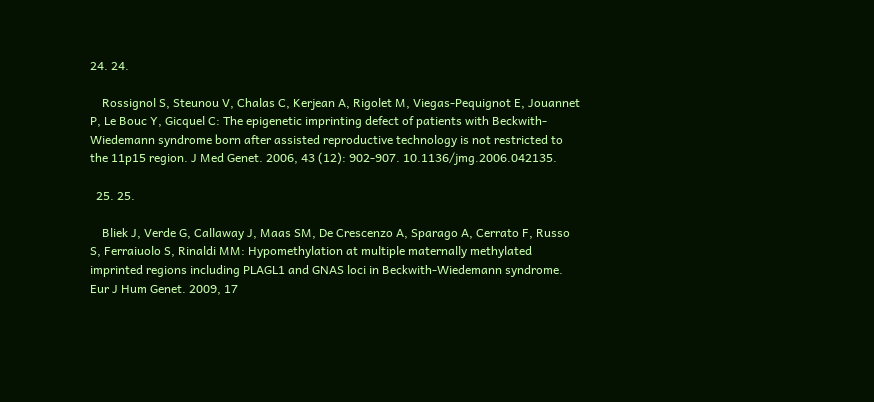24. 24.

    Rossignol S, Steunou V, Chalas C, Kerjean A, Rigolet M, Viegas-Pequignot E, Jouannet P, Le Bouc Y, Gicquel C: The epigenetic imprinting defect of patients with Beckwith-Wiedemann syndrome born after assisted reproductive technology is not restricted to the 11p15 region. J Med Genet. 2006, 43 (12): 902-907. 10.1136/jmg.2006.042135.

  25. 25.

    Bliek J, Verde G, Callaway J, Maas SM, De Crescenzo A, Sparago A, Cerrato F, Russo S, Ferraiuolo S, Rinaldi MM: Hypomethylation at multiple maternally methylated imprinted regions including PLAGL1 and GNAS loci in Beckwith-Wiedemann syndrome. Eur J Hum Genet. 2009, 17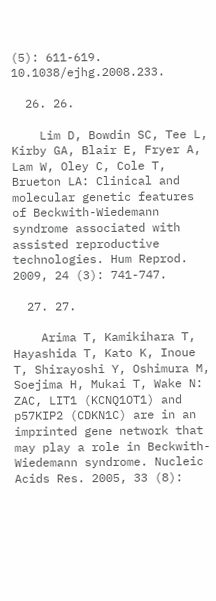(5): 611-619. 10.1038/ejhg.2008.233.

  26. 26.

    Lim D, Bowdin SC, Tee L, Kirby GA, Blair E, Fryer A, Lam W, Oley C, Cole T, Brueton LA: Clinical and molecular genetic features of Beckwith-Wiedemann syndrome associated with assisted reproductive technologies. Hum Reprod. 2009, 24 (3): 741-747.

  27. 27.

    Arima T, Kamikihara T, Hayashida T, Kato K, Inoue T, Shirayoshi Y, Oshimura M, Soejima H, Mukai T, Wake N: ZAC, LIT1 (KCNQ1OT1) and p57KIP2 (CDKN1C) are in an imprinted gene network that may play a role in Beckwith-Wiedemann syndrome. Nucleic Acids Res. 2005, 33 (8):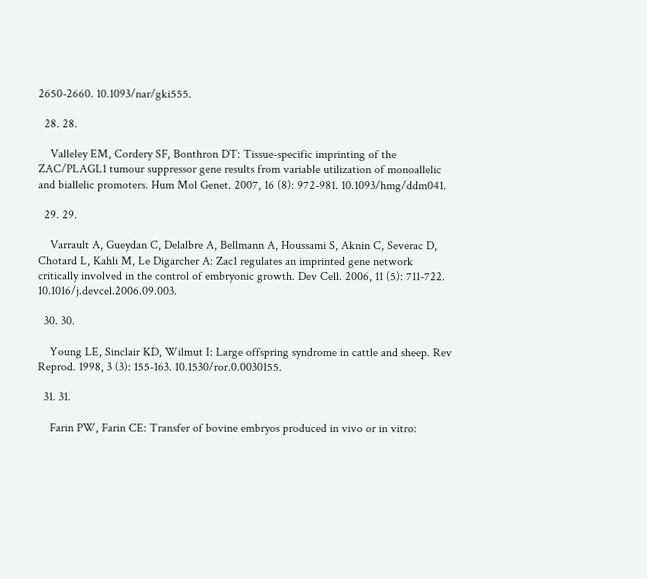2650-2660. 10.1093/nar/gki555.

  28. 28.

    Valleley EM, Cordery SF, Bonthron DT: Tissue-specific imprinting of the ZAC/PLAGL1 tumour suppressor gene results from variable utilization of monoallelic and biallelic promoters. Hum Mol Genet. 2007, 16 (8): 972-981. 10.1093/hmg/ddm041.

  29. 29.

    Varrault A, Gueydan C, Delalbre A, Bellmann A, Houssami S, Aknin C, Severac D, Chotard L, Kahli M, Le Digarcher A: Zac1 regulates an imprinted gene network critically involved in the control of embryonic growth. Dev Cell. 2006, 11 (5): 711-722. 10.1016/j.devcel.2006.09.003.

  30. 30.

    Young LE, Sinclair KD, Wilmut I: Large offspring syndrome in cattle and sheep. Rev Reprod. 1998, 3 (3): 155-163. 10.1530/ror.0.0030155.

  31. 31.

    Farin PW, Farin CE: Transfer of bovine embryos produced in vivo or in vitro: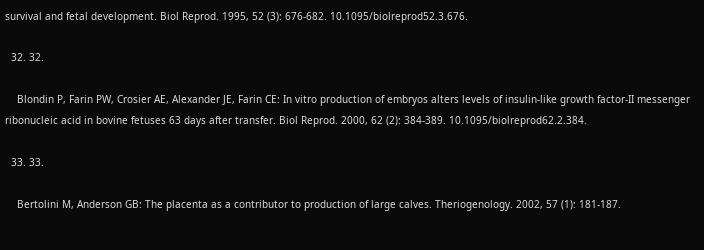survival and fetal development. Biol Reprod. 1995, 52 (3): 676-682. 10.1095/biolreprod52.3.676.

  32. 32.

    Blondin P, Farin PW, Crosier AE, Alexander JE, Farin CE: In vitro production of embryos alters levels of insulin-like growth factor-II messenger ribonucleic acid in bovine fetuses 63 days after transfer. Biol Reprod. 2000, 62 (2): 384-389. 10.1095/biolreprod62.2.384.

  33. 33.

    Bertolini M, Anderson GB: The placenta as a contributor to production of large calves. Theriogenology. 2002, 57 (1): 181-187.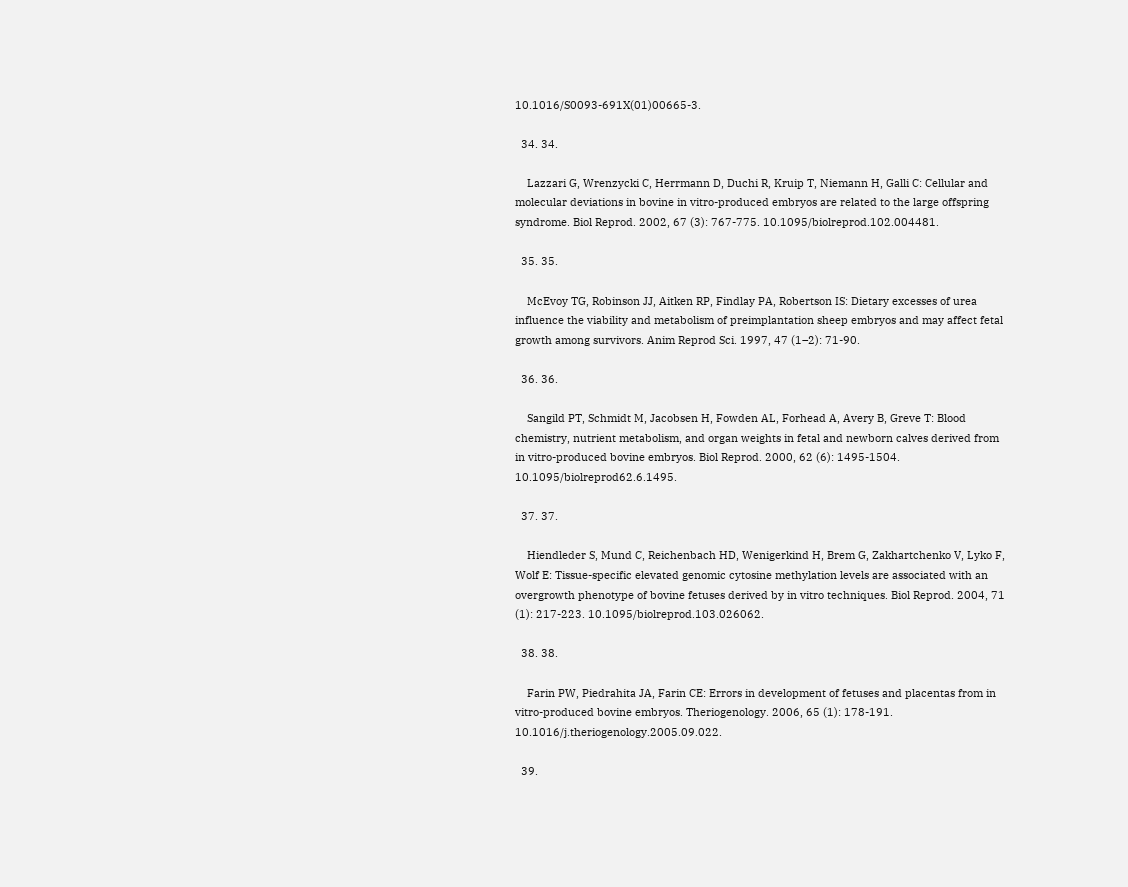10.1016/S0093-691X(01)00665-3.

  34. 34.

    Lazzari G, Wrenzycki C, Herrmann D, Duchi R, Kruip T, Niemann H, Galli C: Cellular and molecular deviations in bovine in vitro-produced embryos are related to the large offspring syndrome. Biol Reprod. 2002, 67 (3): 767-775. 10.1095/biolreprod.102.004481.

  35. 35.

    McEvoy TG, Robinson JJ, Aitken RP, Findlay PA, Robertson IS: Dietary excesses of urea influence the viability and metabolism of preimplantation sheep embryos and may affect fetal growth among survivors. Anim Reprod Sci. 1997, 47 (1–2): 71-90.

  36. 36.

    Sangild PT, Schmidt M, Jacobsen H, Fowden AL, Forhead A, Avery B, Greve T: Blood chemistry, nutrient metabolism, and organ weights in fetal and newborn calves derived from in vitro-produced bovine embryos. Biol Reprod. 2000, 62 (6): 1495-1504. 10.1095/biolreprod62.6.1495.

  37. 37.

    Hiendleder S, Mund C, Reichenbach HD, Wenigerkind H, Brem G, Zakhartchenko V, Lyko F, Wolf E: Tissue-specific elevated genomic cytosine methylation levels are associated with an overgrowth phenotype of bovine fetuses derived by in vitro techniques. Biol Reprod. 2004, 71 (1): 217-223. 10.1095/biolreprod.103.026062.

  38. 38.

    Farin PW, Piedrahita JA, Farin CE: Errors in development of fetuses and placentas from in vitro-produced bovine embryos. Theriogenology. 2006, 65 (1): 178-191. 10.1016/j.theriogenology.2005.09.022.

  39.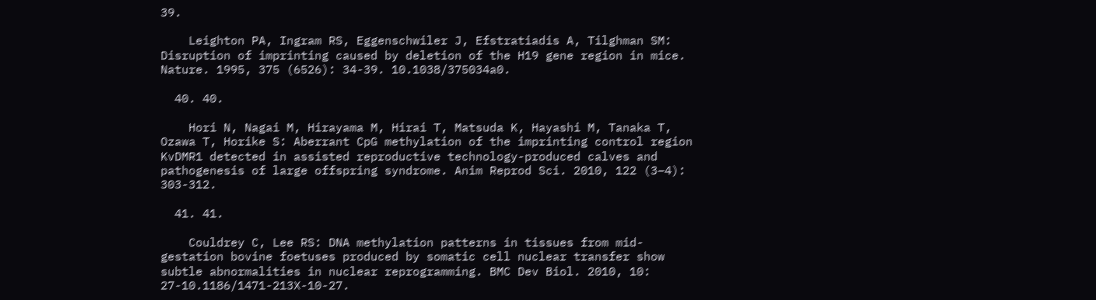39.

    Leighton PA, Ingram RS, Eggenschwiler J, Efstratiadis A, Tilghman SM: Disruption of imprinting caused by deletion of the H19 gene region in mice. Nature. 1995, 375 (6526): 34-39. 10.1038/375034a0.

  40. 40.

    Hori N, Nagai M, Hirayama M, Hirai T, Matsuda K, Hayashi M, Tanaka T, Ozawa T, Horike S: Aberrant CpG methylation of the imprinting control region KvDMR1 detected in assisted reproductive technology-produced calves and pathogenesis of large offspring syndrome. Anim Reprod Sci. 2010, 122 (3–4): 303-312.

  41. 41.

    Couldrey C, Lee RS: DNA methylation patterns in tissues from mid-gestation bovine foetuses produced by somatic cell nuclear transfer show subtle abnormalities in nuclear reprogramming. BMC Dev Biol. 2010, 10: 27-10.1186/1471-213X-10-27.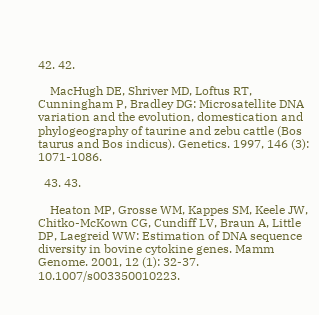42. 42.

    MacHugh DE, Shriver MD, Loftus RT, Cunningham P, Bradley DG: Microsatellite DNA variation and the evolution, domestication and phylogeography of taurine and zebu cattle (Bos taurus and Bos indicus). Genetics. 1997, 146 (3): 1071-1086.

  43. 43.

    Heaton MP, Grosse WM, Kappes SM, Keele JW, Chitko-McKown CG, Cundiff LV, Braun A, Little DP, Laegreid WW: Estimation of DNA sequence diversity in bovine cytokine genes. Mamm Genome. 2001, 12 (1): 32-37. 10.1007/s003350010223.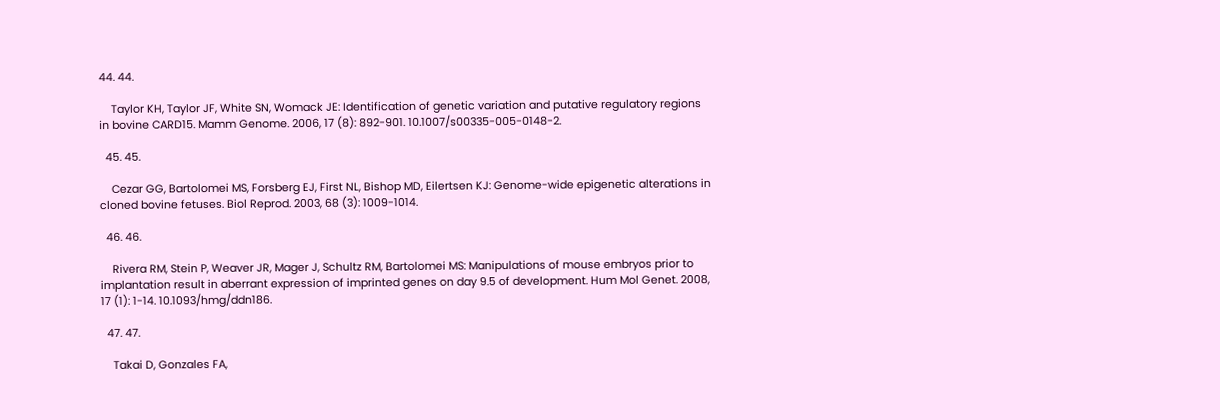44. 44.

    Taylor KH, Taylor JF, White SN, Womack JE: Identification of genetic variation and putative regulatory regions in bovine CARD15. Mamm Genome. 2006, 17 (8): 892-901. 10.1007/s00335-005-0148-2.

  45. 45.

    Cezar GG, Bartolomei MS, Forsberg EJ, First NL, Bishop MD, Eilertsen KJ: Genome-wide epigenetic alterations in cloned bovine fetuses. Biol Reprod. 2003, 68 (3): 1009-1014.

  46. 46.

    Rivera RM, Stein P, Weaver JR, Mager J, Schultz RM, Bartolomei MS: Manipulations of mouse embryos prior to implantation result in aberrant expression of imprinted genes on day 9.5 of development. Hum Mol Genet. 2008, 17 (1): 1-14. 10.1093/hmg/ddn186.

  47. 47.

    Takai D, Gonzales FA,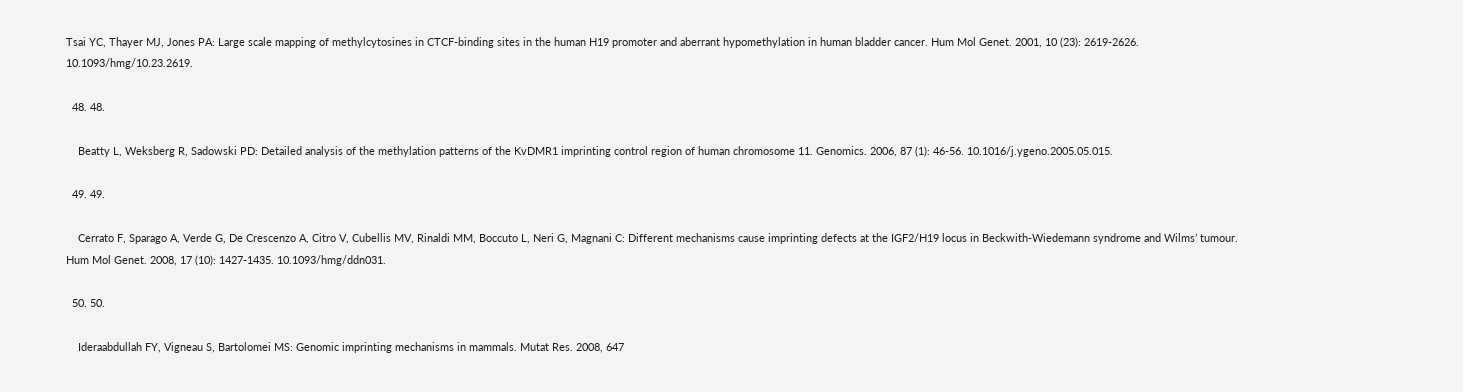Tsai YC, Thayer MJ, Jones PA: Large scale mapping of methylcytosines in CTCF-binding sites in the human H19 promoter and aberrant hypomethylation in human bladder cancer. Hum Mol Genet. 2001, 10 (23): 2619-2626. 10.1093/hmg/10.23.2619.

  48. 48.

    Beatty L, Weksberg R, Sadowski PD: Detailed analysis of the methylation patterns of the KvDMR1 imprinting control region of human chromosome 11. Genomics. 2006, 87 (1): 46-56. 10.1016/j.ygeno.2005.05.015.

  49. 49.

    Cerrato F, Sparago A, Verde G, De Crescenzo A, Citro V, Cubellis MV, Rinaldi MM, Boccuto L, Neri G, Magnani C: Different mechanisms cause imprinting defects at the IGF2/H19 locus in Beckwith-Wiedemann syndrome and Wilms’ tumour. Hum Mol Genet. 2008, 17 (10): 1427-1435. 10.1093/hmg/ddn031.

  50. 50.

    Ideraabdullah FY, Vigneau S, Bartolomei MS: Genomic imprinting mechanisms in mammals. Mutat Res. 2008, 647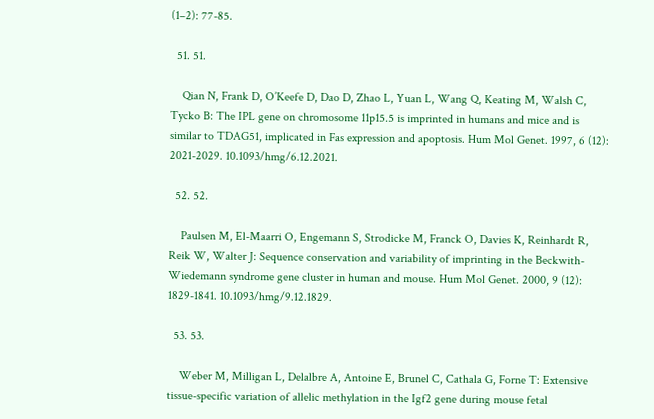(1–2): 77-85.

  51. 51.

    Qian N, Frank D, O’Keefe D, Dao D, Zhao L, Yuan L, Wang Q, Keating M, Walsh C, Tycko B: The IPL gene on chromosome 11p15.5 is imprinted in humans and mice and is similar to TDAG51, implicated in Fas expression and apoptosis. Hum Mol Genet. 1997, 6 (12): 2021-2029. 10.1093/hmg/6.12.2021.

  52. 52.

    Paulsen M, El-Maarri O, Engemann S, Strodicke M, Franck O, Davies K, Reinhardt R, Reik W, Walter J: Sequence conservation and variability of imprinting in the Beckwith-Wiedemann syndrome gene cluster in human and mouse. Hum Mol Genet. 2000, 9 (12): 1829-1841. 10.1093/hmg/9.12.1829.

  53. 53.

    Weber M, Milligan L, Delalbre A, Antoine E, Brunel C, Cathala G, Forne T: Extensive tissue-specific variation of allelic methylation in the Igf2 gene during mouse fetal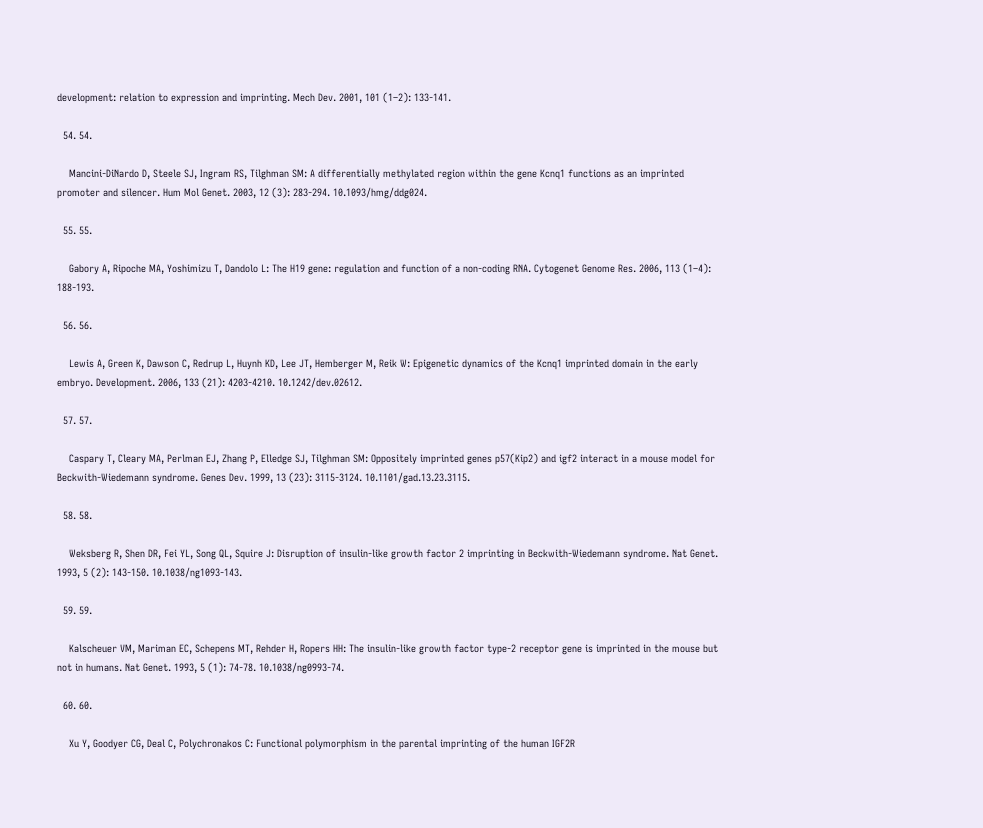development: relation to expression and imprinting. Mech Dev. 2001, 101 (1–2): 133-141.

  54. 54.

    Mancini-DiNardo D, Steele SJ, Ingram RS, Tilghman SM: A differentially methylated region within the gene Kcnq1 functions as an imprinted promoter and silencer. Hum Mol Genet. 2003, 12 (3): 283-294. 10.1093/hmg/ddg024.

  55. 55.

    Gabory A, Ripoche MA, Yoshimizu T, Dandolo L: The H19 gene: regulation and function of a non-coding RNA. Cytogenet Genome Res. 2006, 113 (1–4): 188-193.

  56. 56.

    Lewis A, Green K, Dawson C, Redrup L, Huynh KD, Lee JT, Hemberger M, Reik W: Epigenetic dynamics of the Kcnq1 imprinted domain in the early embryo. Development. 2006, 133 (21): 4203-4210. 10.1242/dev.02612.

  57. 57.

    Caspary T, Cleary MA, Perlman EJ, Zhang P, Elledge SJ, Tilghman SM: Oppositely imprinted genes p57(Kip2) and igf2 interact in a mouse model for Beckwith-Wiedemann syndrome. Genes Dev. 1999, 13 (23): 3115-3124. 10.1101/gad.13.23.3115.

  58. 58.

    Weksberg R, Shen DR, Fei YL, Song QL, Squire J: Disruption of insulin-like growth factor 2 imprinting in Beckwith-Wiedemann syndrome. Nat Genet. 1993, 5 (2): 143-150. 10.1038/ng1093-143.

  59. 59.

    Kalscheuer VM, Mariman EC, Schepens MT, Rehder H, Ropers HH: The insulin-like growth factor type-2 receptor gene is imprinted in the mouse but not in humans. Nat Genet. 1993, 5 (1): 74-78. 10.1038/ng0993-74.

  60. 60.

    Xu Y, Goodyer CG, Deal C, Polychronakos C: Functional polymorphism in the parental imprinting of the human IGF2R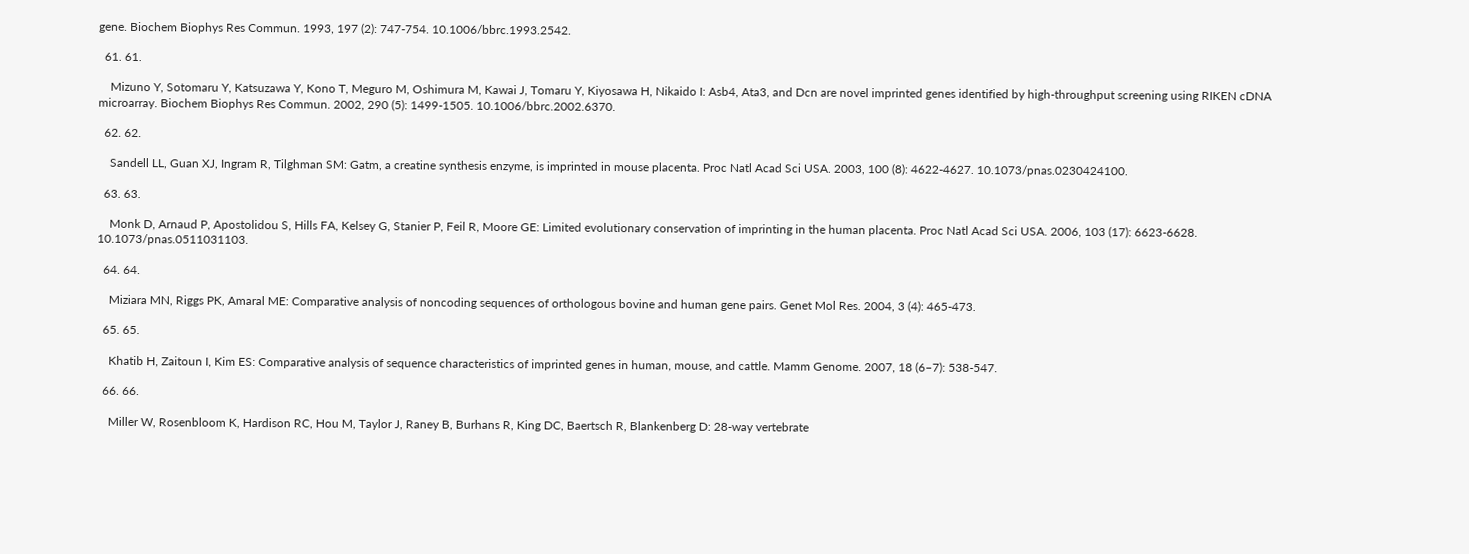gene. Biochem Biophys Res Commun. 1993, 197 (2): 747-754. 10.1006/bbrc.1993.2542.

  61. 61.

    Mizuno Y, Sotomaru Y, Katsuzawa Y, Kono T, Meguro M, Oshimura M, Kawai J, Tomaru Y, Kiyosawa H, Nikaido I: Asb4, Ata3, and Dcn are novel imprinted genes identified by high-throughput screening using RIKEN cDNA microarray. Biochem Biophys Res Commun. 2002, 290 (5): 1499-1505. 10.1006/bbrc.2002.6370.

  62. 62.

    Sandell LL, Guan XJ, Ingram R, Tilghman SM: Gatm, a creatine synthesis enzyme, is imprinted in mouse placenta. Proc Natl Acad Sci USA. 2003, 100 (8): 4622-4627. 10.1073/pnas.0230424100.

  63. 63.

    Monk D, Arnaud P, Apostolidou S, Hills FA, Kelsey G, Stanier P, Feil R, Moore GE: Limited evolutionary conservation of imprinting in the human placenta. Proc Natl Acad Sci USA. 2006, 103 (17): 6623-6628. 10.1073/pnas.0511031103.

  64. 64.

    Miziara MN, Riggs PK, Amaral ME: Comparative analysis of noncoding sequences of orthologous bovine and human gene pairs. Genet Mol Res. 2004, 3 (4): 465-473.

  65. 65.

    Khatib H, Zaitoun I, Kim ES: Comparative analysis of sequence characteristics of imprinted genes in human, mouse, and cattle. Mamm Genome. 2007, 18 (6–7): 538-547.

  66. 66.

    Miller W, Rosenbloom K, Hardison RC, Hou M, Taylor J, Raney B, Burhans R, King DC, Baertsch R, Blankenberg D: 28-way vertebrate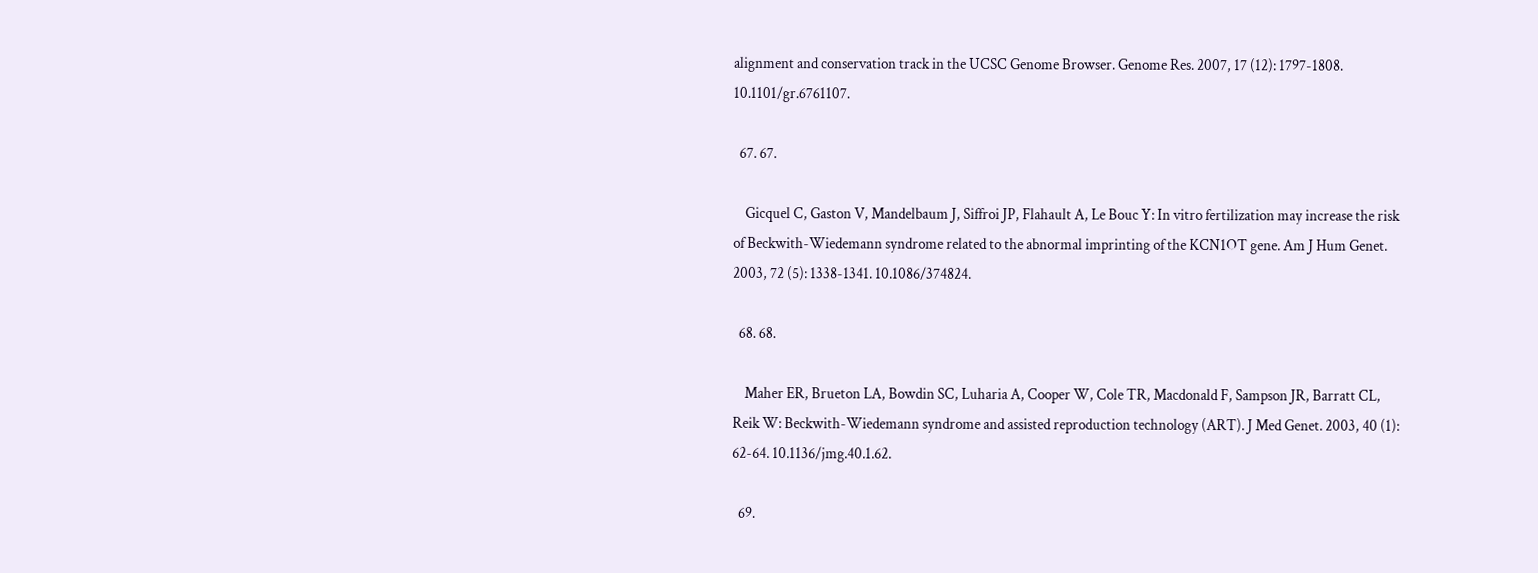alignment and conservation track in the UCSC Genome Browser. Genome Res. 2007, 17 (12): 1797-1808. 10.1101/gr.6761107.

  67. 67.

    Gicquel C, Gaston V, Mandelbaum J, Siffroi JP, Flahault A, Le Bouc Y: In vitro fertilization may increase the risk of Beckwith-Wiedemann syndrome related to the abnormal imprinting of the KCN1OT gene. Am J Hum Genet. 2003, 72 (5): 1338-1341. 10.1086/374824.

  68. 68.

    Maher ER, Brueton LA, Bowdin SC, Luharia A, Cooper W, Cole TR, Macdonald F, Sampson JR, Barratt CL, Reik W: Beckwith-Wiedemann syndrome and assisted reproduction technology (ART). J Med Genet. 2003, 40 (1): 62-64. 10.1136/jmg.40.1.62.

  69.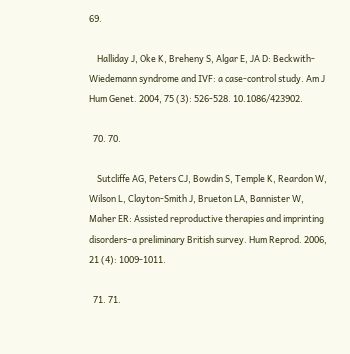69.

    Halliday J, Oke K, Breheny S, Algar E, JA D: Beckwith-Wiedemann syndrome and IVF: a case-control study. Am J Hum Genet. 2004, 75 (3): 526-528. 10.1086/423902.

  70. 70.

    Sutcliffe AG, Peters CJ, Bowdin S, Temple K, Reardon W, Wilson L, Clayton-Smith J, Brueton LA, Bannister W, Maher ER: Assisted reproductive therapies and imprinting disorders–a preliminary British survey. Hum Reprod. 2006, 21 (4): 1009-1011.

  71. 71.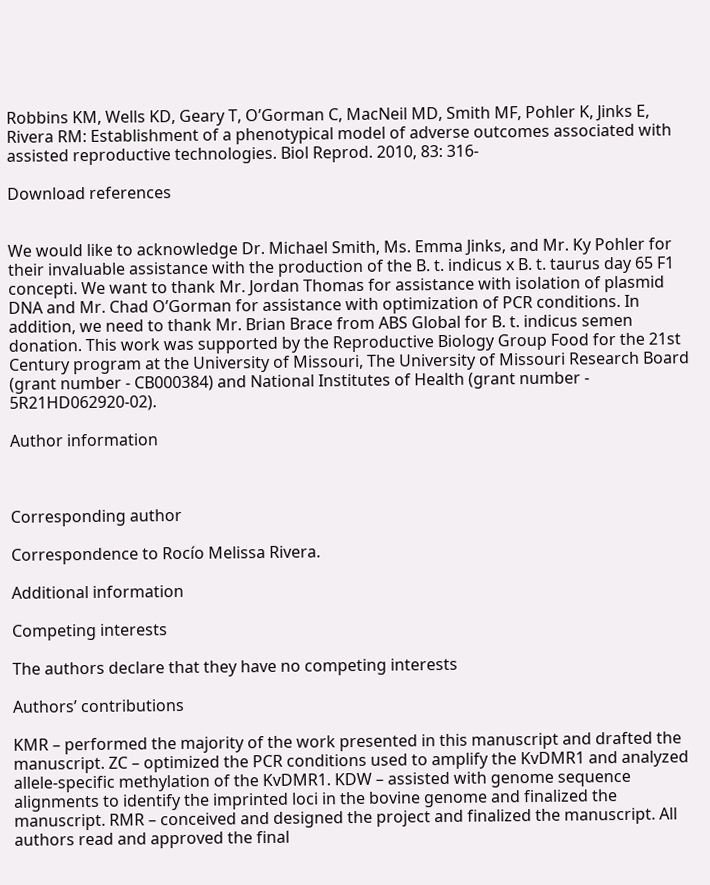Robbins KM, Wells KD, Geary T, O’Gorman C, MacNeil MD, Smith MF, Pohler K, Jinks E, Rivera RM: Establishment of a phenotypical model of adverse outcomes associated with assisted reproductive technologies. Biol Reprod. 2010, 83: 316-

Download references


We would like to acknowledge Dr. Michael Smith, Ms. Emma Jinks, and Mr. Ky Pohler for their invaluable assistance with the production of the B. t. indicus x B. t. taurus day 65 F1 concepti. We want to thank Mr. Jordan Thomas for assistance with isolation of plasmid DNA and Mr. Chad O’Gorman for assistance with optimization of PCR conditions. In addition, we need to thank Mr. Brian Brace from ABS Global for B. t. indicus semen donation. This work was supported by the Reproductive Biology Group Food for the 21st Century program at the University of Missouri, The University of Missouri Research Board (grant number - CB000384) and National Institutes of Health (grant number - 5R21HD062920-02).

Author information



Corresponding author

Correspondence to Rocío Melissa Rivera.

Additional information

Competing interests

The authors declare that they have no competing interests

Authors’ contributions

KMR – performed the majority of the work presented in this manuscript and drafted the manuscript. ZC – optimized the PCR conditions used to amplify the KvDMR1 and analyzed allele-specific methylation of the KvDMR1. KDW – assisted with genome sequence alignments to identify the imprinted loci in the bovine genome and finalized the manuscript. RMR – conceived and designed the project and finalized the manuscript. All authors read and approved the final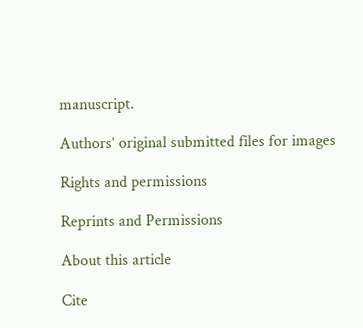manuscript.

Authors’ original submitted files for images

Rights and permissions

Reprints and Permissions

About this article

Cite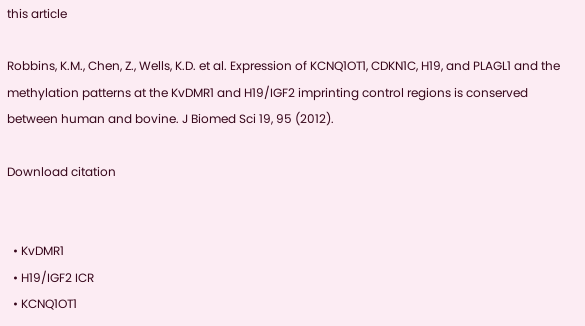this article

Robbins, K.M., Chen, Z., Wells, K.D. et al. Expression of KCNQ1OT1, CDKN1C, H19, and PLAGL1 and the methylation patterns at the KvDMR1 and H19/IGF2 imprinting control regions is conserved between human and bovine. J Biomed Sci 19, 95 (2012).

Download citation


  • KvDMR1
  • H19/IGF2 ICR
  • KCNQ1OT1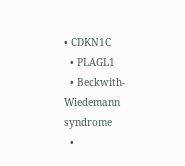• CDKN1C
  • PLAGL1
  • Beckwith-Wiedemann syndrome
  •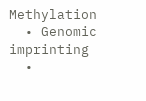Methylation
  • Genomic imprinting
  •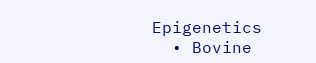Epigenetics
  • Bovine